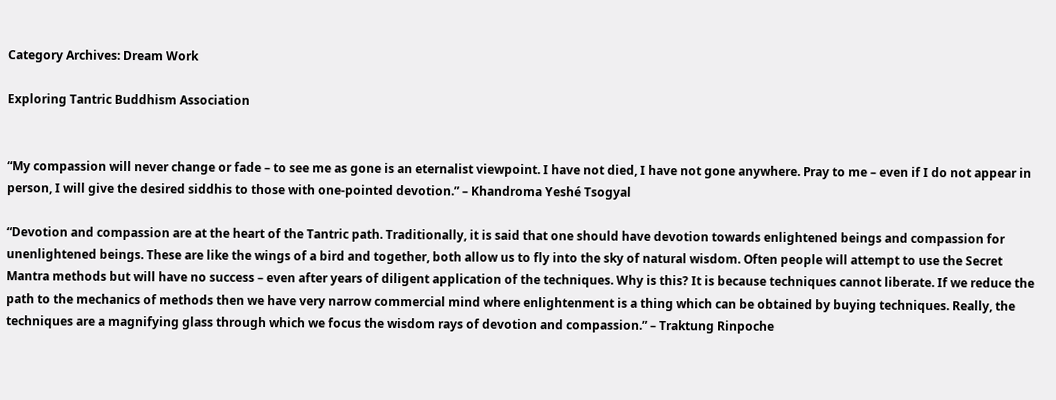Category Archives: Dream Work

Exploring Tantric Buddhism Association


“My compassion will never change or fade – to see me as gone is an eternalist viewpoint. I have not died, I have not gone anywhere. Pray to me – even if I do not appear in person, I will give the desired siddhis to those with one-pointed devotion.” – Khandroma Yeshé Tsogyal

“Devotion and compassion are at the heart of the Tantric path. Traditionally, it is said that one should have devotion towards enlightened beings and compassion for unenlightened beings. These are like the wings of a bird and together, both allow us to fly into the sky of natural wisdom. Often people will attempt to use the Secret Mantra methods but will have no success – even after years of diligent application of the techniques. Why is this? It is because techniques cannot liberate. If we reduce the path to the mechanics of methods then we have very narrow commercial mind where enlightenment is a thing which can be obtained by buying techniques. Really, the techniques are a magnifying glass through which we focus the wisdom rays of devotion and compassion.” – Traktung Rinpoche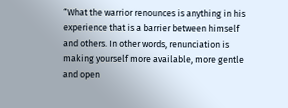“What the warrior renounces is anything in his experience that is a barrier between himself and others. In other words, renunciation is making yourself more available, more gentle and open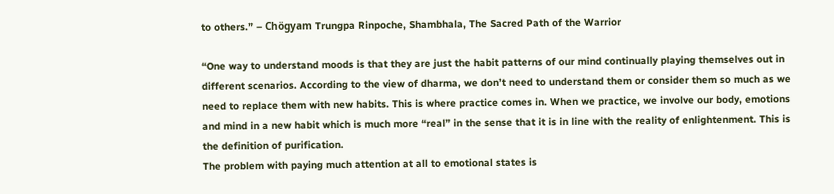to others.” – Chögyam Trungpa Rinpoche, Shambhala, The Sacred Path of the Warrior

“One way to understand moods is that they are just the habit patterns of our mind continually playing themselves out in different scenarios. According to the view of dharma, we don’t need to understand them or consider them so much as we need to replace them with new habits. This is where practice comes in. When we practice, we involve our body, emotions and mind in a new habit which is much more “real” in the sense that it is in line with the reality of enlightenment. This is the definition of purification.
The problem with paying much attention at all to emotional states is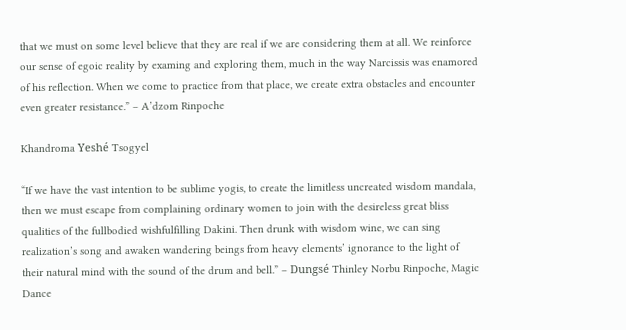that we must on some level believe that they are real if we are considering them at all. We reinforce our sense of egoic reality by examing and exploring them, much in the way Narcissis was enamored of his reflection. When we come to practice from that place, we create extra obstacles and encounter even greater resistance.” – A’dzom Rinpoche

Khandroma Yeshé Tsogyel

“If we have the vast intention to be sublime yogis, to create the limitless uncreated wisdom mandala, then we must escape from complaining ordinary women to join with the desireless great bliss qualities of the fullbodied wishfulfilling Dakini. Then drunk with wisdom wine, we can sing realization’s song and awaken wandering beings from heavy elements’ ignorance to the light of their natural mind with the sound of the drum and bell.” – Dungsé Thinley Norbu Rinpoche, Magic Dance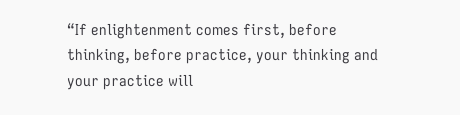“If enlightenment comes first, before thinking, before practice, your thinking and your practice will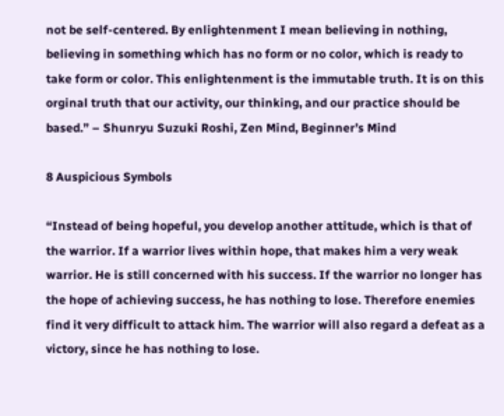not be self-centered. By enlightenment I mean believing in nothing, believing in something which has no form or no color, which is ready to take form or color. This enlightenment is the immutable truth. It is on this orginal truth that our activity, our thinking, and our practice should be based.” – Shunryu Suzuki Roshi, Zen Mind, Beginner’s Mind

8 Auspicious Symbols

“Instead of being hopeful, you develop another attitude, which is that of the warrior. If a warrior lives within hope, that makes him a very weak warrior. He is still concerned with his success. If the warrior no longer has the hope of achieving success, he has nothing to lose. Therefore enemies find it very difficult to attack him. The warrior will also regard a defeat as a victory, since he has nothing to lose.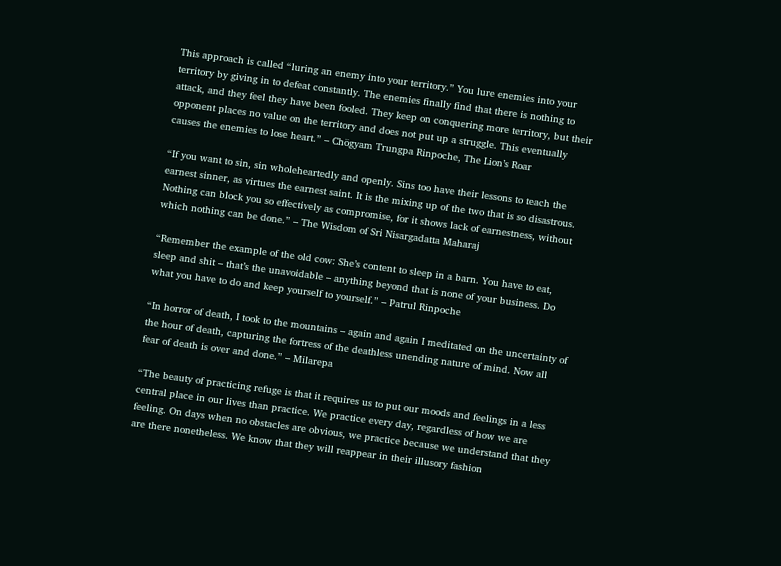This approach is called “luring an enemy into your territory.” You lure enemies into your territory by giving in to defeat constantly. The enemies finally find that there is nothing to attack, and they feel they have been fooled. They keep on conquering more territory, but their opponent places no value on the territory and does not put up a struggle. This eventually causes the enemies to lose heart.” – Chögyam Trungpa Rinpoche, The Lion’s Roar

“If you want to sin, sin wholeheartedly and openly. Sins too have their lessons to teach the earnest sinner, as virtues the earnest saint. It is the mixing up of the two that is so disastrous. Nothing can block you so effectively as compromise, for it shows lack of earnestness, without which nothing can be done.” – The Wisdom of Sri Nisargadatta Maharaj

“Remember the example of the old cow: She’s content to sleep in a barn. You have to eat, sleep and shit – that’s the unavoidable – anything beyond that is none of your business. Do what you have to do and keep yourself to yourself.” – Patrul Rinpoche

“In horror of death, I took to the mountains – again and again I meditated on the uncertainty of the hour of death, capturing the fortress of the deathless unending nature of mind. Now all fear of death is over and done.” – Milarepa

“The beauty of practicing refuge is that it requires us to put our moods and feelings in a less central place in our lives than practice. We practice every day, regardless of how we are feeling. On days when no obstacles are obvious, we practice because we understand that they are there nonetheless. We know that they will reappear in their illusory fashion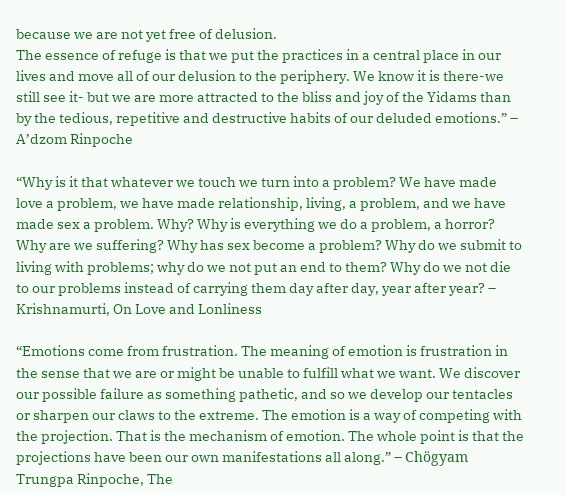because we are not yet free of delusion.
The essence of refuge is that we put the practices in a central place in our lives and move all of our delusion to the periphery. We know it is there-we still see it- but we are more attracted to the bliss and joy of the Yidams than by the tedious, repetitive and destructive habits of our deluded emotions.” – A’dzom Rinpoche

“Why is it that whatever we touch we turn into a problem? We have made love a problem, we have made relationship, living, a problem, and we have made sex a problem. Why? Why is everything we do a problem, a horror? Why are we suffering? Why has sex become a problem? Why do we submit to living with problems; why do we not put an end to them? Why do we not die to our problems instead of carrying them day after day, year after year? – Krishnamurti, On Love and Lonliness

“Emotions come from frustration. The meaning of emotion is frustration in the sense that we are or might be unable to fulfill what we want. We discover our possible failure as something pathetic, and so we develop our tentacles or sharpen our claws to the extreme. The emotion is a way of competing with the projection. That is the mechanism of emotion. The whole point is that the projections have been our own manifestations all along.” – Chögyam Trungpa Rinpoche, The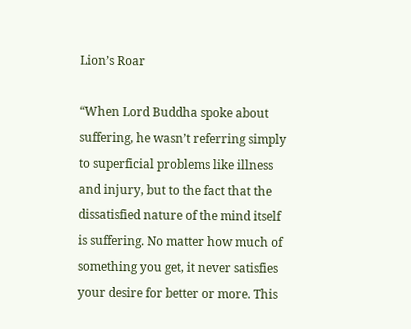Lion’s Roar

“When Lord Buddha spoke about suffering, he wasn’t referring simply to superficial problems like illness and injury, but to the fact that the dissatisfied nature of the mind itself is suffering. No matter how much of something you get, it never satisfies your desire for better or more. This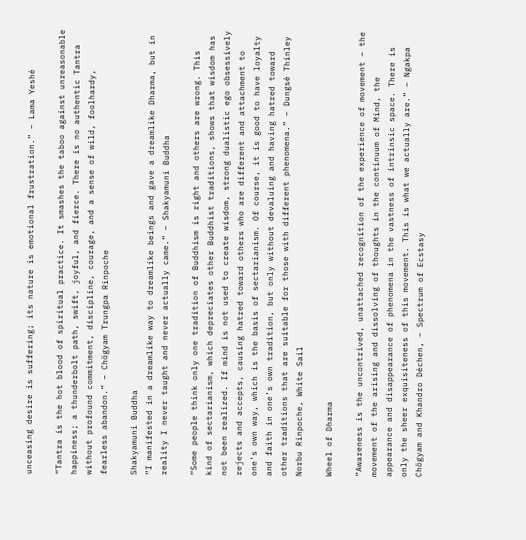unceasing desire is suffering; its nature is emotional frustration.” – Lama Yeshé

“Tantra is the hot blood of spiritual practice. It smashes the taboo against unreasonable happiness; a thunderbolt path, swift, joyful, and fierce. There is no authentic Tantra without profound commitment, discipline, courage, and a sense of wild, foolhardy, fearless abandon.” – Chögyam Trungpa Rinpoche

Shakyamuni Buddha
“I manifested in a dreamlike way to dreamlike beings and gave a dreamlike Dharma, but in reality I never taught and never actually came.” – Shakyamuni Buddha

“Some people think only one tradition of Buddhism is right and others are wrong. This kind of sectarianism, which depreciates other Buddhist traditions, shows that wisdom has not been realized. If mind is not used to create wisdom, strong dualistic ego obsessively rejects and accepts, causing hatred toward others who are different and attachment to one’s own way, which is the basis of sectarianism. Of course, it is good to have loyalty and faith in one’s own tradition, but only without devaluing and having hatred toward other traditions that are suitable for those with different phenomena.” – Dungsé Thinley Norbu Rinpoche, White Sail

Wheel of Dharma

“Awareness is the uncontrived, unattached recognition of the experience of movement – the movement of the arising and dissolving of thoughts in the continuum of Mind, the appearance and disappearance of phenomena in the vastness of intrinsic space. There is only the sheer exquisiteness of this movement. This is what we actually are.” – Ngakpa Chögyam and Khandro Déchen, – Spectrum of Ecstasy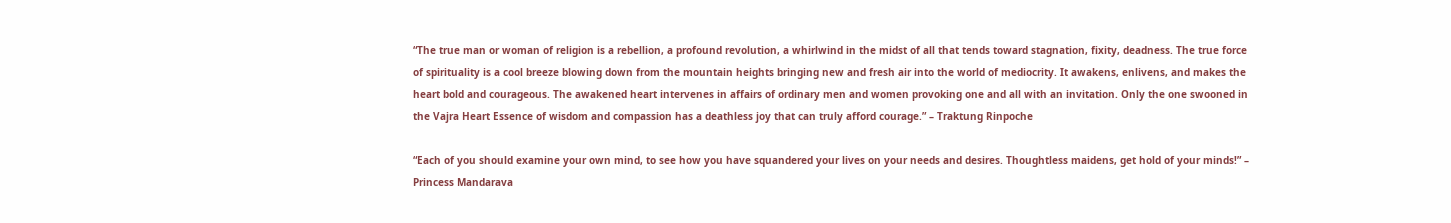“The true man or woman of religion is a rebellion, a profound revolution, a whirlwind in the midst of all that tends toward stagnation, fixity, deadness. The true force of spirituality is a cool breeze blowing down from the mountain heights bringing new and fresh air into the world of mediocrity. It awakens, enlivens, and makes the heart bold and courageous. The awakened heart intervenes in affairs of ordinary men and women provoking one and all with an invitation. Only the one swooned in the Vajra Heart Essence of wisdom and compassion has a deathless joy that can truly afford courage.” – Traktung Rinpoche

“Each of you should examine your own mind, to see how you have squandered your lives on your needs and desires. Thoughtless maidens, get hold of your minds!” – Princess Mandarava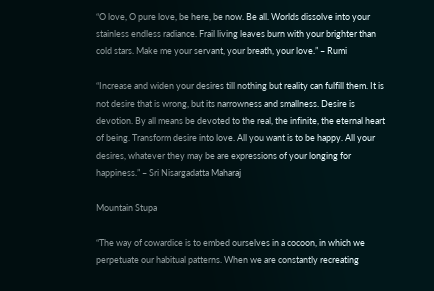“O love, O pure love, be here, be now. Be all. Worlds dissolve into your stainless endless radiance. Frail living leaves burn with your brighter than cold stars. Make me your servant, your breath, your love.” – Rumi

“Increase and widen your desires till nothing but reality can fulfill them. It is not desire that is wrong, but its narrowness and smallness. Desire is devotion. By all means be devoted to the real, the infinite, the eternal heart of being. Transform desire into love. All you want is to be happy. All your desires, whatever they may be are expressions of your longing for happiness.” – Sri Nisargadatta Maharaj

Mountain Stupa

“The way of cowardice is to embed ourselves in a cocoon, in which we perpetuate our habitual patterns. When we are constantly recreating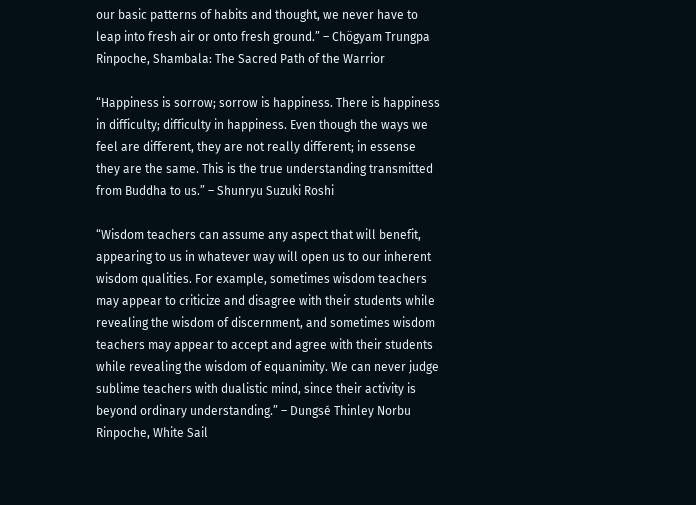our basic patterns of habits and thought, we never have to leap into fresh air or onto fresh ground.” – Chögyam Trungpa Rinpoche, Shambala: The Sacred Path of the Warrior

“Happiness is sorrow; sorrow is happiness. There is happiness in difficulty; difficulty in happiness. Even though the ways we feel are different, they are not really different; in essense they are the same. This is the true understanding transmitted from Buddha to us.” – Shunryu Suzuki Roshi

“Wisdom teachers can assume any aspect that will benefit, appearing to us in whatever way will open us to our inherent wisdom qualities. For example, sometimes wisdom teachers may appear to criticize and disagree with their students while revealing the wisdom of discernment, and sometimes wisdom teachers may appear to accept and agree with their students while revealing the wisdom of equanimity. We can never judge sublime teachers with dualistic mind, since their activity is beyond ordinary understanding.” – Dungsé Thinley Norbu Rinpoche, White Sail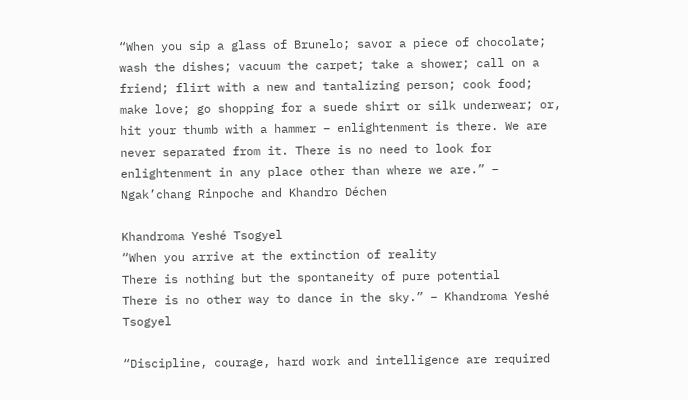“When you sip a glass of Brunelo; savor a piece of chocolate; wash the dishes; vacuum the carpet; take a shower; call on a friend; flirt with a new and tantalizing person; cook food; make love; go shopping for a suede shirt or silk underwear; or, hit your thumb with a hammer – enlightenment is there. We are never separated from it. There is no need to look for enlightenment in any place other than where we are.” – Ngak’chang Rinpoche and Khandro Déchen

Khandroma Yeshé Tsogyel
“When you arrive at the extinction of reality
There is nothing but the spontaneity of pure potential
There is no other way to dance in the sky.” – Khandroma Yeshé Tsogyel

“Discipline, courage, hard work and intelligence are required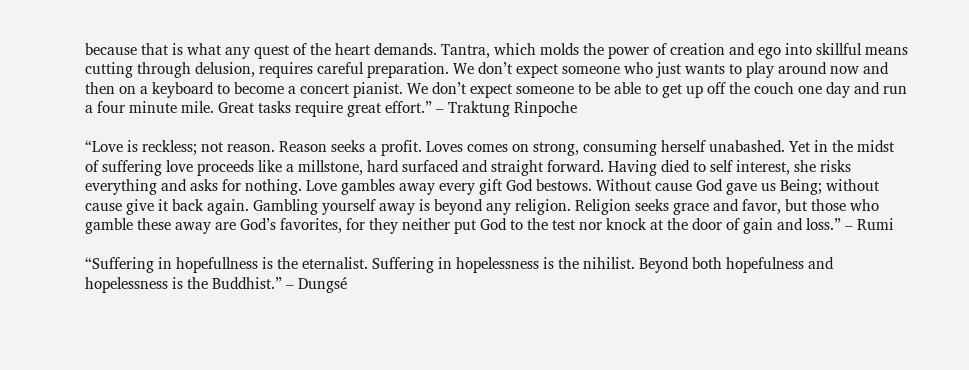because that is what any quest of the heart demands. Tantra, which molds the power of creation and ego into skillful means cutting through delusion, requires careful preparation. We don’t expect someone who just wants to play around now and then on a keyboard to become a concert pianist. We don’t expect someone to be able to get up off the couch one day and run a four minute mile. Great tasks require great effort.” – Traktung Rinpoche

“Love is reckless; not reason. Reason seeks a profit. Loves comes on strong, consuming herself unabashed. Yet in the midst of suffering love proceeds like a millstone, hard surfaced and straight forward. Having died to self interest, she risks everything and asks for nothing. Love gambles away every gift God bestows. Without cause God gave us Being; without cause give it back again. Gambling yourself away is beyond any religion. Religion seeks grace and favor, but those who gamble these away are God’s favorites, for they neither put God to the test nor knock at the door of gain and loss.” – Rumi

“Suffering in hopefullness is the eternalist. Suffering in hopelessness is the nihilist. Beyond both hopefulness and hopelessness is the Buddhist.” – Dungsé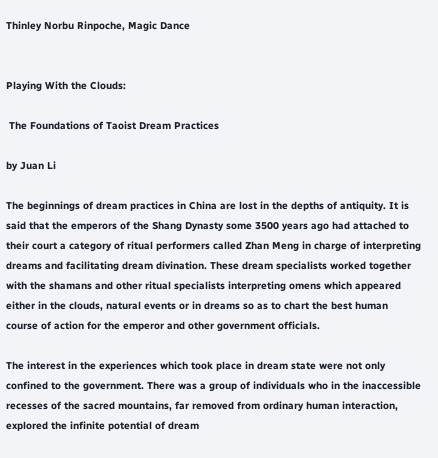Thinley Norbu Rinpoche, Magic Dance


Playing With the Clouds:

 The Foundations of Taoist Dream Practices

by Juan Li

The beginnings of dream practices in China are lost in the depths of antiquity. It is said that the emperors of the Shang Dynasty some 3500 years ago had attached to their court a category of ritual performers called Zhan Meng in charge of interpreting dreams and facilitating dream divination. These dream specialists worked together with the shamans and other ritual specialists interpreting omens which appeared either in the clouds, natural events or in dreams so as to chart the best human course of action for the emperor and other government officials.

The interest in the experiences which took place in dream state were not only confined to the government. There was a group of individuals who in the inaccessible recesses of the sacred mountains, far removed from ordinary human interaction, explored the infinite potential of dream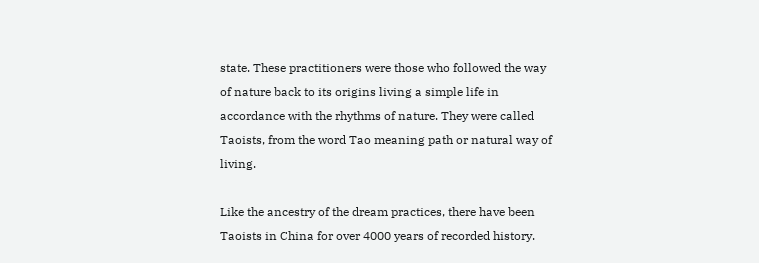state. These practitioners were those who followed the way of nature back to its origins living a simple life in accordance with the rhythms of nature. They were called Taoists, from the word Tao meaning path or natural way of living.

Like the ancestry of the dream practices, there have been Taoists in China for over 4000 years of recorded history.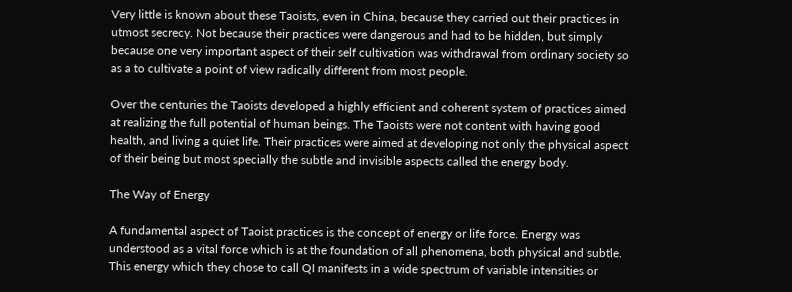Very little is known about these Taoists, even in China, because they carried out their practices in utmost secrecy. Not because their practices were dangerous and had to be hidden, but simply because one very important aspect of their self cultivation was withdrawal from ordinary society so as a to cultivate a point of view radically different from most people.

Over the centuries the Taoists developed a highly efficient and coherent system of practices aimed at realizing the full potential of human beings. The Taoists were not content with having good health, and living a quiet life. Their practices were aimed at developing not only the physical aspect of their being but most specially the subtle and invisible aspects called the energy body.

The Way of Energy

A fundamental aspect of Taoist practices is the concept of energy or life force. Energy was understood as a vital force which is at the foundation of all phenomena, both physical and subtle. This energy which they chose to call QI manifests in a wide spectrum of variable intensities or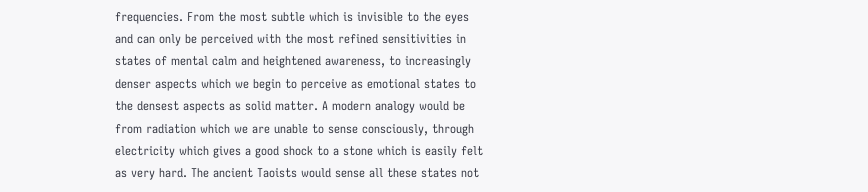frequencies. From the most subtle which is invisible to the eyes and can only be perceived with the most refined sensitivities in states of mental calm and heightened awareness, to increasingly denser aspects which we begin to perceive as emotional states to the densest aspects as solid matter. A modern analogy would be from radiation which we are unable to sense consciously, through electricity which gives a good shock to a stone which is easily felt as very hard. The ancient Taoists would sense all these states not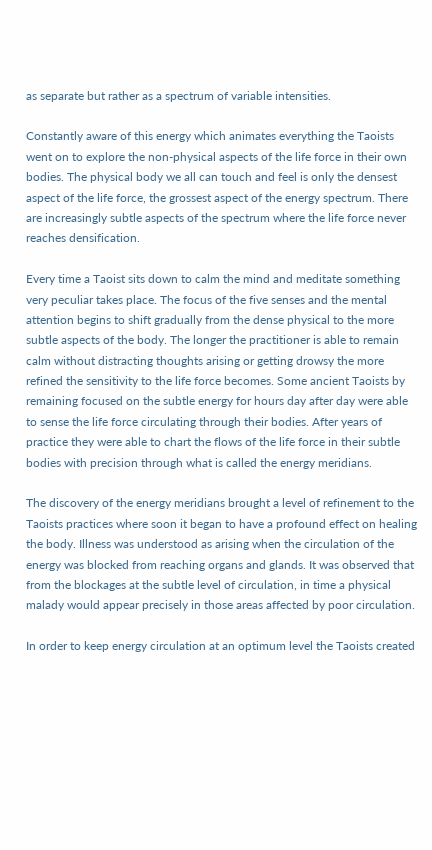as separate but rather as a spectrum of variable intensities.

Constantly aware of this energy which animates everything the Taoists went on to explore the non-physical aspects of the life force in their own bodies. The physical body we all can touch and feel is only the densest aspect of the life force, the grossest aspect of the energy spectrum. There are increasingly subtle aspects of the spectrum where the life force never reaches densification.

Every time a Taoist sits down to calm the mind and meditate something very peculiar takes place. The focus of the five senses and the mental attention begins to shift gradually from the dense physical to the more subtle aspects of the body. The longer the practitioner is able to remain calm without distracting thoughts arising or getting drowsy the more refined the sensitivity to the life force becomes. Some ancient Taoists by remaining focused on the subtle energy for hours day after day were able to sense the life force circulating through their bodies. After years of practice they were able to chart the flows of the life force in their subtle bodies with precision through what is called the energy meridians.

The discovery of the energy meridians brought a level of refinement to the Taoists practices where soon it began to have a profound effect on healing the body. Illness was understood as arising when the circulation of the energy was blocked from reaching organs and glands. It was observed that from the blockages at the subtle level of circulation, in time a physical malady would appear precisely in those areas affected by poor circulation.

In order to keep energy circulation at an optimum level the Taoists created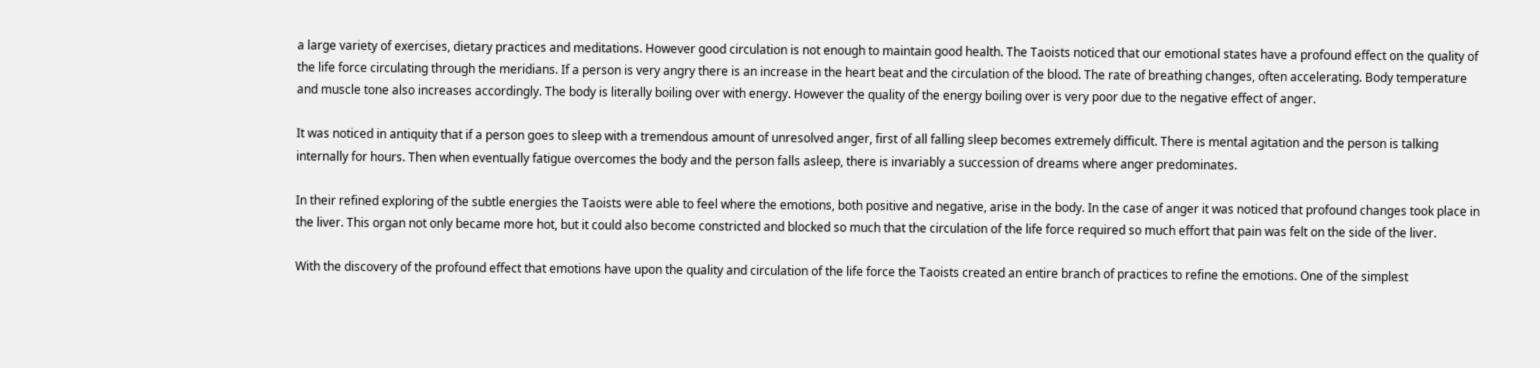a large variety of exercises, dietary practices and meditations. However good circulation is not enough to maintain good health. The Taoists noticed that our emotional states have a profound effect on the quality of the life force circulating through the meridians. If a person is very angry there is an increase in the heart beat and the circulation of the blood. The rate of breathing changes, often accelerating. Body temperature and muscle tone also increases accordingly. The body is literally boiling over with energy. However the quality of the energy boiling over is very poor due to the negative effect of anger.

It was noticed in antiquity that if a person goes to sleep with a tremendous amount of unresolved anger, first of all falling sleep becomes extremely difficult. There is mental agitation and the person is talking internally for hours. Then when eventually fatigue overcomes the body and the person falls asleep, there is invariably a succession of dreams where anger predominates.

In their refined exploring of the subtle energies the Taoists were able to feel where the emotions, both positive and negative, arise in the body. In the case of anger it was noticed that profound changes took place in the liver. This organ not only became more hot, but it could also become constricted and blocked so much that the circulation of the life force required so much effort that pain was felt on the side of the liver.

With the discovery of the profound effect that emotions have upon the quality and circulation of the life force the Taoists created an entire branch of practices to refine the emotions. One of the simplest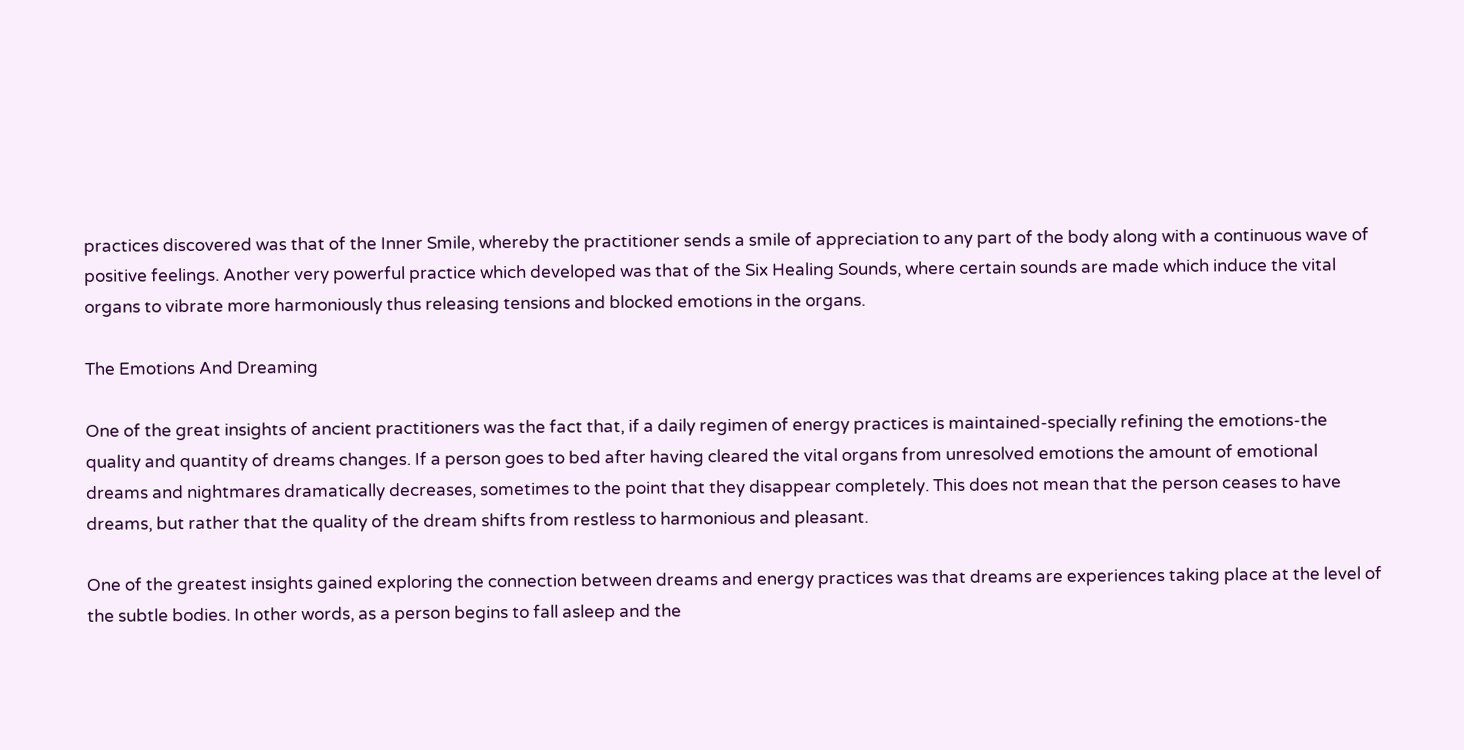practices discovered was that of the Inner Smile, whereby the practitioner sends a smile of appreciation to any part of the body along with a continuous wave of positive feelings. Another very powerful practice which developed was that of the Six Healing Sounds, where certain sounds are made which induce the vital organs to vibrate more harmoniously thus releasing tensions and blocked emotions in the organs.

The Emotions And Dreaming

One of the great insights of ancient practitioners was the fact that, if a daily regimen of energy practices is maintained-specially refining the emotions-the quality and quantity of dreams changes. If a person goes to bed after having cleared the vital organs from unresolved emotions the amount of emotional dreams and nightmares dramatically decreases, sometimes to the point that they disappear completely. This does not mean that the person ceases to have dreams, but rather that the quality of the dream shifts from restless to harmonious and pleasant.

One of the greatest insights gained exploring the connection between dreams and energy practices was that dreams are experiences taking place at the level of the subtle bodies. In other words, as a person begins to fall asleep and the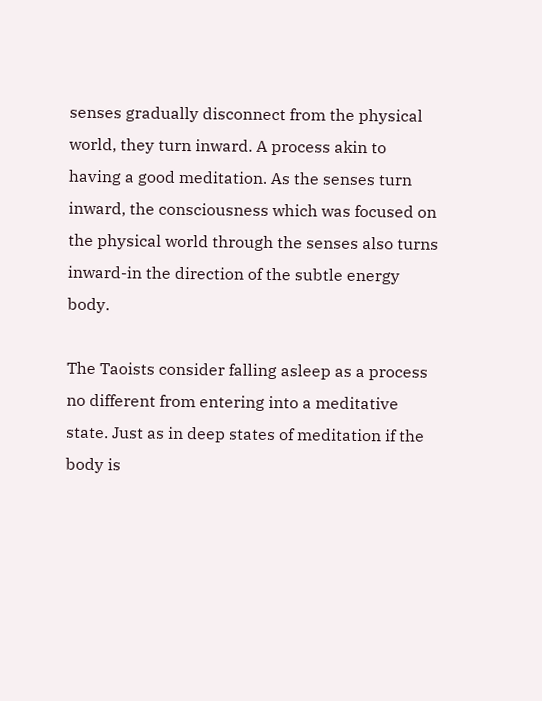senses gradually disconnect from the physical world, they turn inward. A process akin to having a good meditation. As the senses turn inward, the consciousness which was focused on the physical world through the senses also turns inward-in the direction of the subtle energy body.

The Taoists consider falling asleep as a process no different from entering into a meditative state. Just as in deep states of meditation if the body is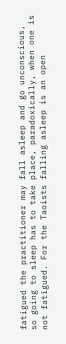fatigued the practitioner may fall asleep and go unconscious, so going to sleep has to take place, paradoxically, when one is not fatigued. For the Taoists falling asleep is an open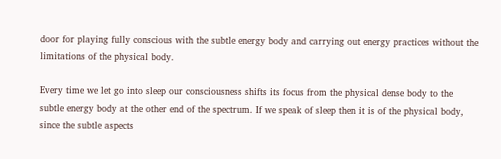door for playing fully conscious with the subtle energy body and carrying out energy practices without the limitations of the physical body.

Every time we let go into sleep our consciousness shifts its focus from the physical dense body to the subtle energy body at the other end of the spectrum. If we speak of sleep then it is of the physical body, since the subtle aspects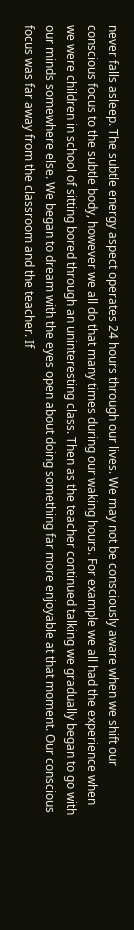never falls asleep. The subtle energy aspect operates 24 hours through our lives. We may not be consciously aware when we shift our conscious focus to the subtle body, however we all do that many times during our waking hours. For example we all had the experience when we were children in school of sitting bored through an uninteresting class. Then as the teacher continued talking we gradually began to go with our minds somewhere else. We began to dream with the eyes open about doing something far more enjoyable at that moment. Our conscious focus was far away from the classroom and the teacher. If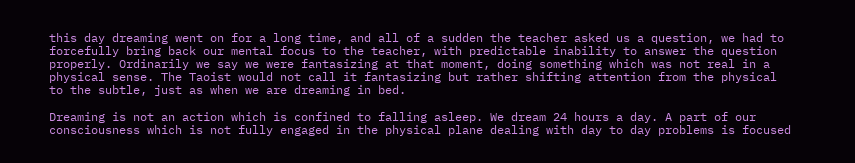this day dreaming went on for a long time, and all of a sudden the teacher asked us a question, we had to forcefully bring back our mental focus to the teacher, with predictable inability to answer the question properly. Ordinarily we say we were fantasizing at that moment, doing something which was not real in a physical sense. The Taoist would not call it fantasizing but rather shifting attention from the physical to the subtle, just as when we are dreaming in bed.

Dreaming is not an action which is confined to falling asleep. We dream 24 hours a day. A part of our consciousness which is not fully engaged in the physical plane dealing with day to day problems is focused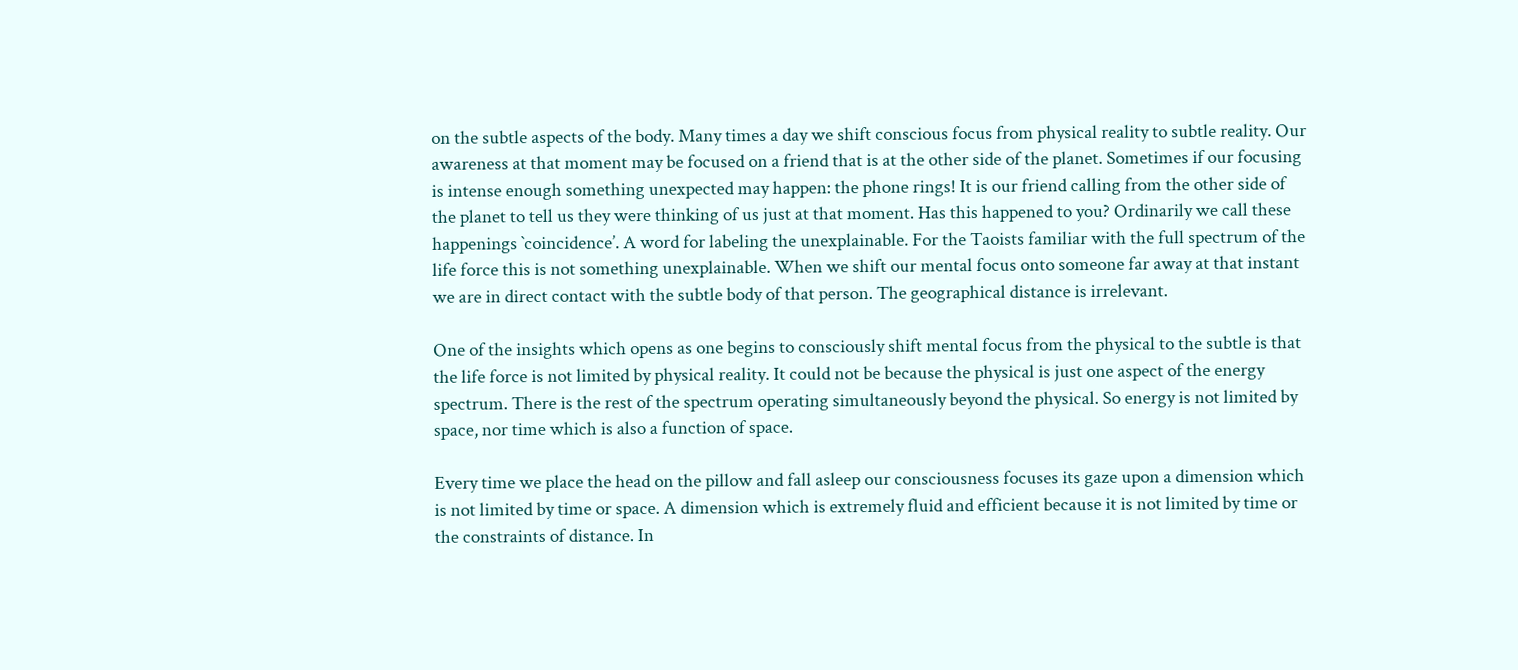on the subtle aspects of the body. Many times a day we shift conscious focus from physical reality to subtle reality. Our awareness at that moment may be focused on a friend that is at the other side of the planet. Sometimes if our focusing is intense enough something unexpected may happen: the phone rings! It is our friend calling from the other side of the planet to tell us they were thinking of us just at that moment. Has this happened to you? Ordinarily we call these happenings `coincidence’. A word for labeling the unexplainable. For the Taoists familiar with the full spectrum of the life force this is not something unexplainable. When we shift our mental focus onto someone far away at that instant we are in direct contact with the subtle body of that person. The geographical distance is irrelevant.

One of the insights which opens as one begins to consciously shift mental focus from the physical to the subtle is that the life force is not limited by physical reality. It could not be because the physical is just one aspect of the energy spectrum. There is the rest of the spectrum operating simultaneously beyond the physical. So energy is not limited by space, nor time which is also a function of space.

Every time we place the head on the pillow and fall asleep our consciousness focuses its gaze upon a dimension which is not limited by time or space. A dimension which is extremely fluid and efficient because it is not limited by time or the constraints of distance. In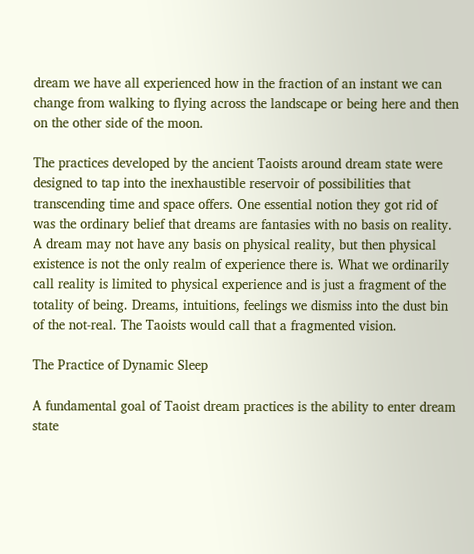dream we have all experienced how in the fraction of an instant we can change from walking to flying across the landscape or being here and then on the other side of the moon.

The practices developed by the ancient Taoists around dream state were designed to tap into the inexhaustible reservoir of possibilities that transcending time and space offers. One essential notion they got rid of was the ordinary belief that dreams are fantasies with no basis on reality. A dream may not have any basis on physical reality, but then physical existence is not the only realm of experience there is. What we ordinarily call reality is limited to physical experience and is just a fragment of the totality of being. Dreams, intuitions, feelings we dismiss into the dust bin of the not-real. The Taoists would call that a fragmented vision.

The Practice of Dynamic Sleep

A fundamental goal of Taoist dream practices is the ability to enter dream state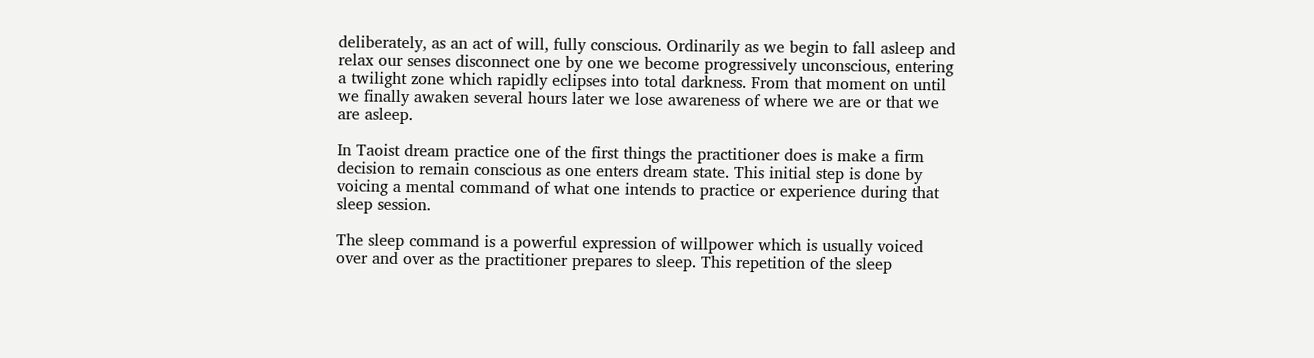deliberately, as an act of will, fully conscious. Ordinarily as we begin to fall asleep and relax our senses disconnect one by one we become progressively unconscious, entering a twilight zone which rapidly eclipses into total darkness. From that moment on until we finally awaken several hours later we lose awareness of where we are or that we are asleep.

In Taoist dream practice one of the first things the practitioner does is make a firm decision to remain conscious as one enters dream state. This initial step is done by voicing a mental command of what one intends to practice or experience during that sleep session.

The sleep command is a powerful expression of willpower which is usually voiced over and over as the practitioner prepares to sleep. This repetition of the sleep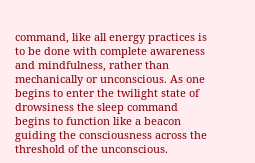command, like all energy practices is to be done with complete awareness and mindfulness, rather than mechanically or unconscious. As one begins to enter the twilight state of drowsiness the sleep command begins to function like a beacon guiding the consciousness across the threshold of the unconscious.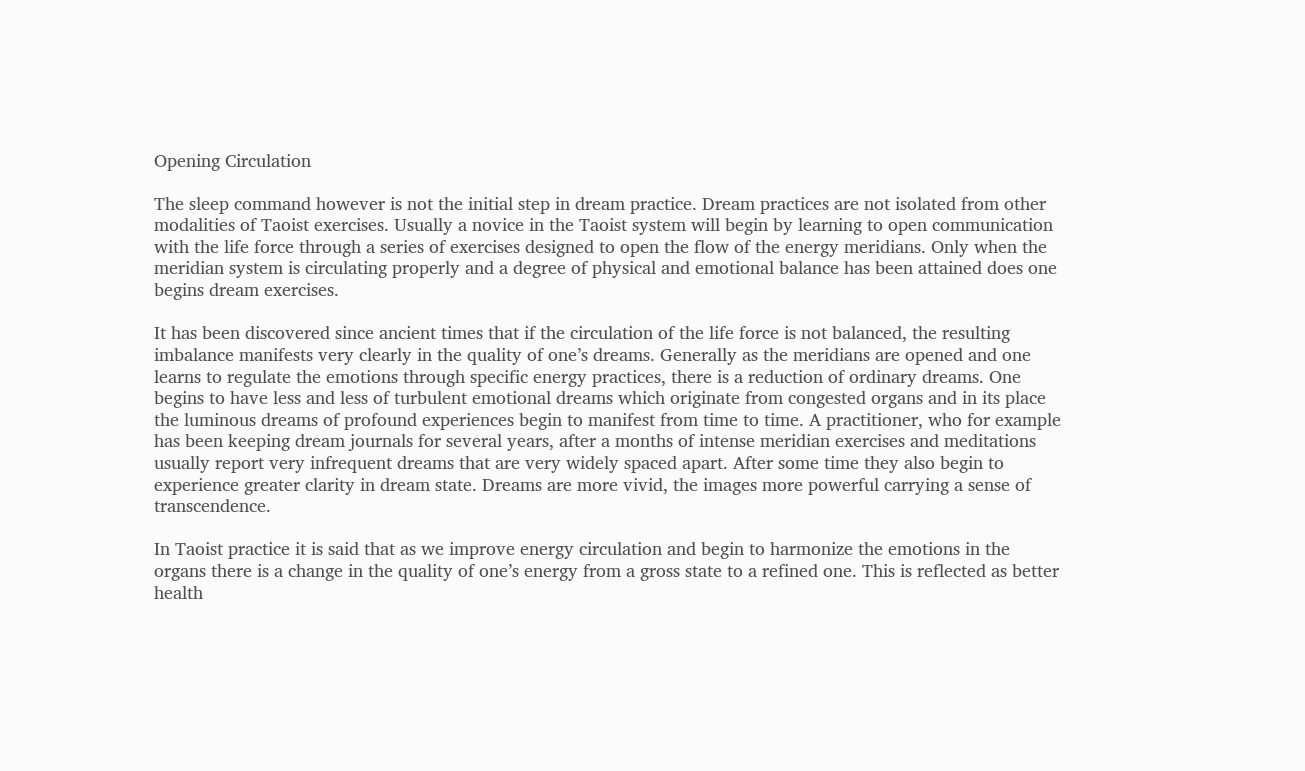Opening Circulation

The sleep command however is not the initial step in dream practice. Dream practices are not isolated from other modalities of Taoist exercises. Usually a novice in the Taoist system will begin by learning to open communication with the life force through a series of exercises designed to open the flow of the energy meridians. Only when the meridian system is circulating properly and a degree of physical and emotional balance has been attained does one begins dream exercises.

It has been discovered since ancient times that if the circulation of the life force is not balanced, the resulting imbalance manifests very clearly in the quality of one’s dreams. Generally as the meridians are opened and one learns to regulate the emotions through specific energy practices, there is a reduction of ordinary dreams. One begins to have less and less of turbulent emotional dreams which originate from congested organs and in its place the luminous dreams of profound experiences begin to manifest from time to time. A practitioner, who for example has been keeping dream journals for several years, after a months of intense meridian exercises and meditations usually report very infrequent dreams that are very widely spaced apart. After some time they also begin to experience greater clarity in dream state. Dreams are more vivid, the images more powerful carrying a sense of transcendence.

In Taoist practice it is said that as we improve energy circulation and begin to harmonize the emotions in the organs there is a change in the quality of one’s energy from a gross state to a refined one. This is reflected as better health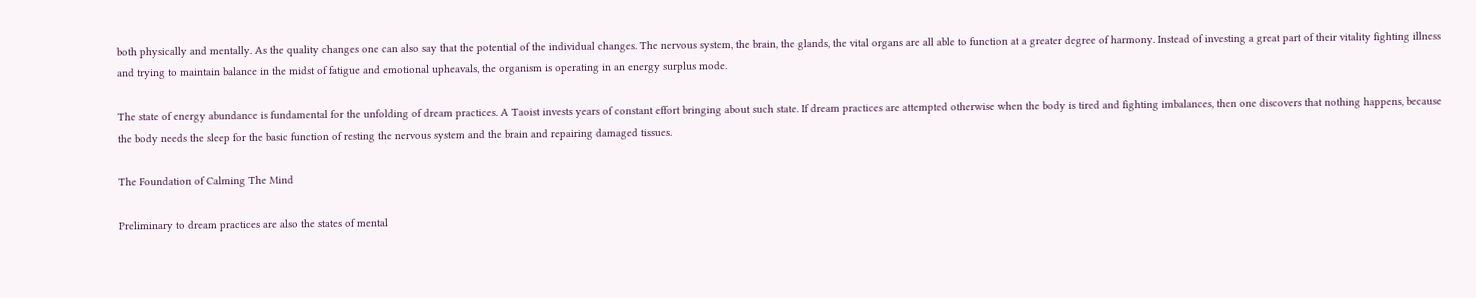both physically and mentally. As the quality changes one can also say that the potential of the individual changes. The nervous system, the brain, the glands, the vital organs are all able to function at a greater degree of harmony. Instead of investing a great part of their vitality fighting illness and trying to maintain balance in the midst of fatigue and emotional upheavals, the organism is operating in an energy surplus mode.

The state of energy abundance is fundamental for the unfolding of dream practices. A Taoist invests years of constant effort bringing about such state. If dream practices are attempted otherwise when the body is tired and fighting imbalances, then one discovers that nothing happens, because the body needs the sleep for the basic function of resting the nervous system and the brain and repairing damaged tissues.

The Foundation of Calming The Mind

Preliminary to dream practices are also the states of mental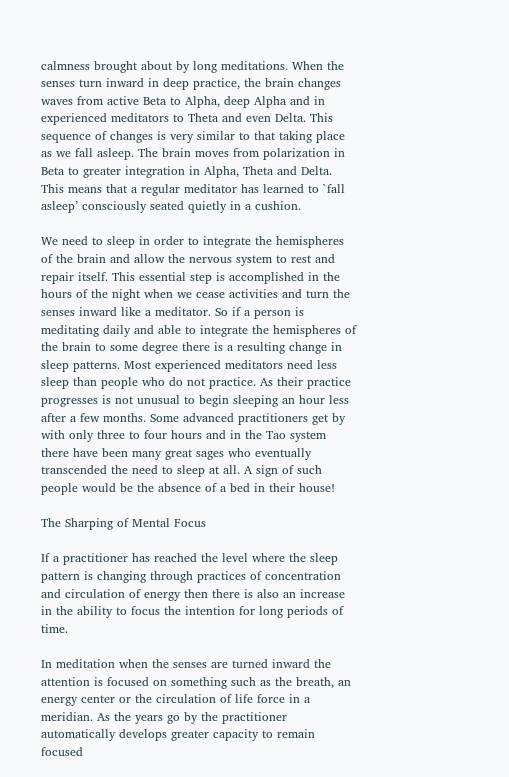calmness brought about by long meditations. When the senses turn inward in deep practice, the brain changes waves from active Beta to Alpha, deep Alpha and in experienced meditators to Theta and even Delta. This sequence of changes is very similar to that taking place as we fall asleep. The brain moves from polarization in Beta to greater integration in Alpha, Theta and Delta. This means that a regular meditator has learned to `fall asleep’ consciously seated quietly in a cushion.

We need to sleep in order to integrate the hemispheres of the brain and allow the nervous system to rest and repair itself. This essential step is accomplished in the hours of the night when we cease activities and turn the senses inward like a meditator. So if a person is meditating daily and able to integrate the hemispheres of the brain to some degree there is a resulting change in sleep patterns. Most experienced meditators need less sleep than people who do not practice. As their practice progresses is not unusual to begin sleeping an hour less after a few months. Some advanced practitioners get by with only three to four hours and in the Tao system there have been many great sages who eventually transcended the need to sleep at all. A sign of such people would be the absence of a bed in their house!

The Sharping of Mental Focus

If a practitioner has reached the level where the sleep pattern is changing through practices of concentration and circulation of energy then there is also an increase in the ability to focus the intention for long periods of time.

In meditation when the senses are turned inward the attention is focused on something such as the breath, an energy center or the circulation of life force in a meridian. As the years go by the practitioner automatically develops greater capacity to remain focused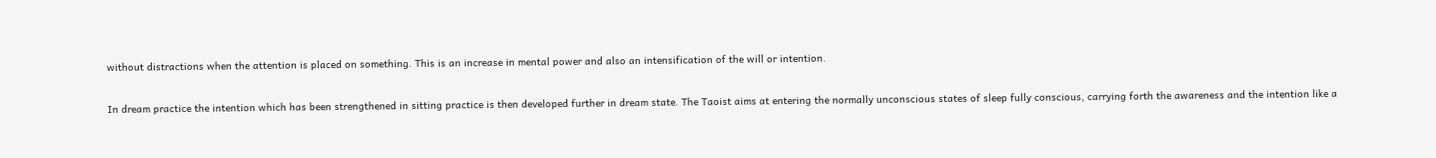without distractions when the attention is placed on something. This is an increase in mental power and also an intensification of the will or intention.

In dream practice the intention which has been strengthened in sitting practice is then developed further in dream state. The Taoist aims at entering the normally unconscious states of sleep fully conscious, carrying forth the awareness and the intention like a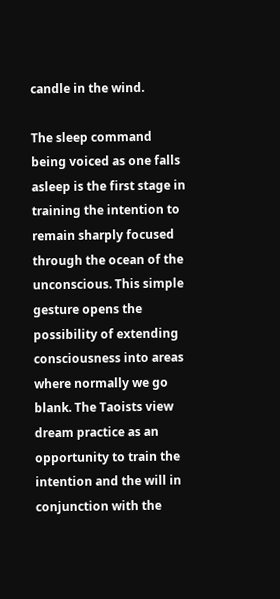candle in the wind.

The sleep command being voiced as one falls asleep is the first stage in training the intention to remain sharply focused through the ocean of the unconscious. This simple gesture opens the possibility of extending consciousness into areas where normally we go blank. The Taoists view dream practice as an opportunity to train the intention and the will in conjunction with the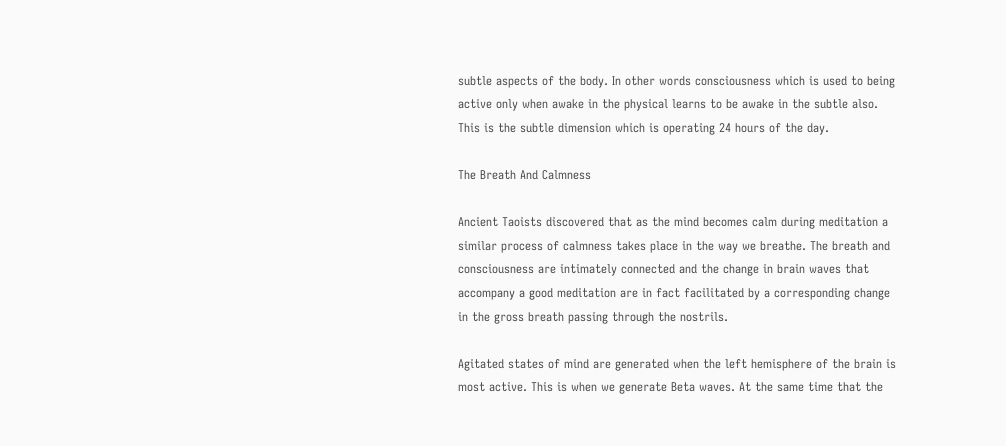subtle aspects of the body. In other words consciousness which is used to being active only when awake in the physical learns to be awake in the subtle also. This is the subtle dimension which is operating 24 hours of the day.

The Breath And Calmness

Ancient Taoists discovered that as the mind becomes calm during meditation a similar process of calmness takes place in the way we breathe. The breath and consciousness are intimately connected and the change in brain waves that accompany a good meditation are in fact facilitated by a corresponding change in the gross breath passing through the nostrils.

Agitated states of mind are generated when the left hemisphere of the brain is most active. This is when we generate Beta waves. At the same time that the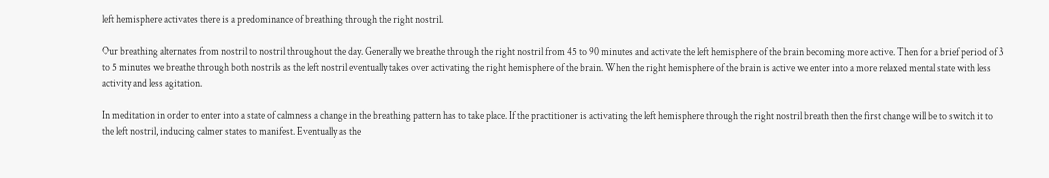left hemisphere activates there is a predominance of breathing through the right nostril.

Our breathing alternates from nostril to nostril throughout the day. Generally we breathe through the right nostril from 45 to 90 minutes and activate the left hemisphere of the brain becoming more active. Then for a brief period of 3 to 5 minutes we breathe through both nostrils as the left nostril eventually takes over activating the right hemisphere of the brain. When the right hemisphere of the brain is active we enter into a more relaxed mental state with less activity and less agitation.

In meditation in order to enter into a state of calmness a change in the breathing pattern has to take place. If the practitioner is activating the left hemisphere through the right nostril breath then the first change will be to switch it to the left nostril, inducing calmer states to manifest. Eventually as the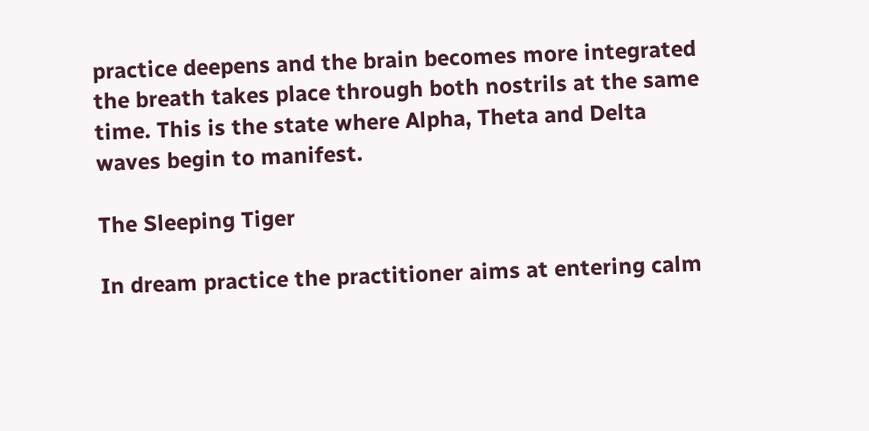practice deepens and the brain becomes more integrated the breath takes place through both nostrils at the same time. This is the state where Alpha, Theta and Delta waves begin to manifest.

The Sleeping Tiger

In dream practice the practitioner aims at entering calm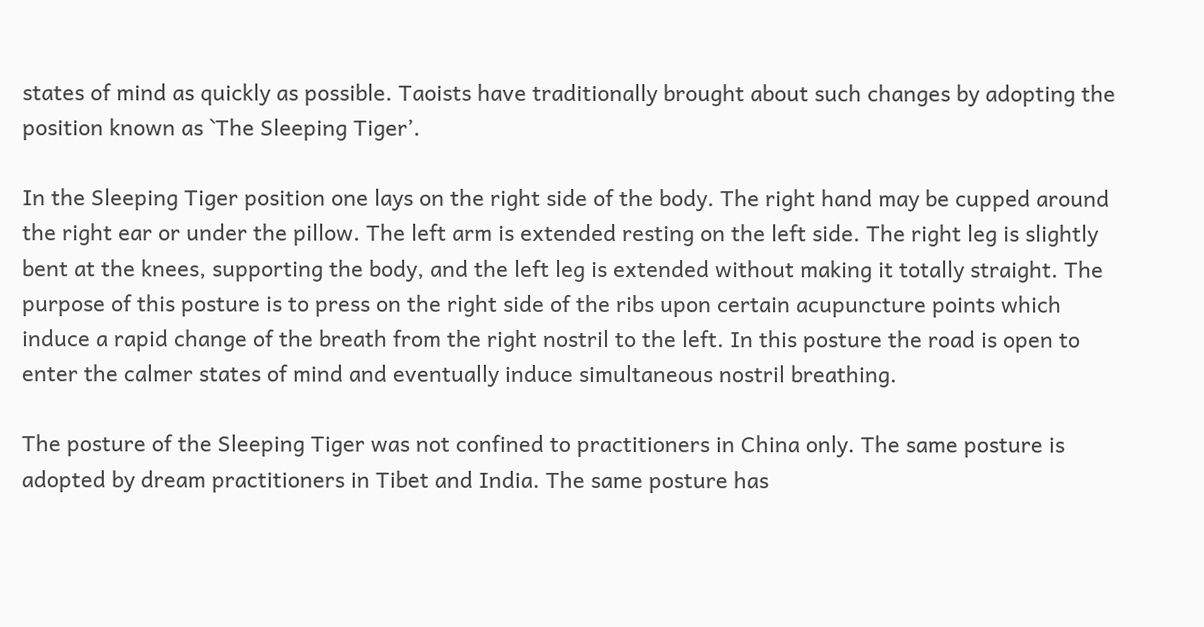states of mind as quickly as possible. Taoists have traditionally brought about such changes by adopting the position known as `The Sleeping Tiger’.

In the Sleeping Tiger position one lays on the right side of the body. The right hand may be cupped around the right ear or under the pillow. The left arm is extended resting on the left side. The right leg is slightly bent at the knees, supporting the body, and the left leg is extended without making it totally straight. The purpose of this posture is to press on the right side of the ribs upon certain acupuncture points which induce a rapid change of the breath from the right nostril to the left. In this posture the road is open to enter the calmer states of mind and eventually induce simultaneous nostril breathing.

The posture of the Sleeping Tiger was not confined to practitioners in China only. The same posture is adopted by dream practitioners in Tibet and India. The same posture has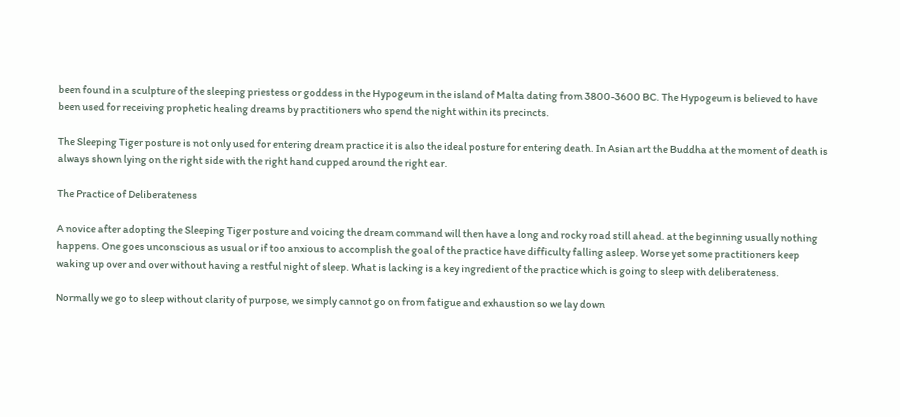been found in a sculpture of the sleeping priestess or goddess in the Hypogeum in the island of Malta dating from 3800-3600 BC. The Hypogeum is believed to have been used for receiving prophetic healing dreams by practitioners who spend the night within its precincts.

The Sleeping Tiger posture is not only used for entering dream practice it is also the ideal posture for entering death. In Asian art the Buddha at the moment of death is always shown lying on the right side with the right hand cupped around the right ear.

The Practice of Deliberateness

A novice after adopting the Sleeping Tiger posture and voicing the dream command will then have a long and rocky road still ahead. at the beginning usually nothing happens. One goes unconscious as usual or if too anxious to accomplish the goal of the practice have difficulty falling asleep. Worse yet some practitioners keep waking up over and over without having a restful night of sleep. What is lacking is a key ingredient of the practice which is going to sleep with deliberateness.

Normally we go to sleep without clarity of purpose, we simply cannot go on from fatigue and exhaustion so we lay down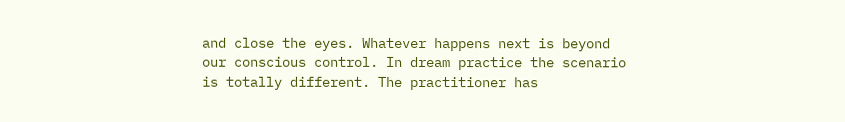and close the eyes. Whatever happens next is beyond our conscious control. In dream practice the scenario is totally different. The practitioner has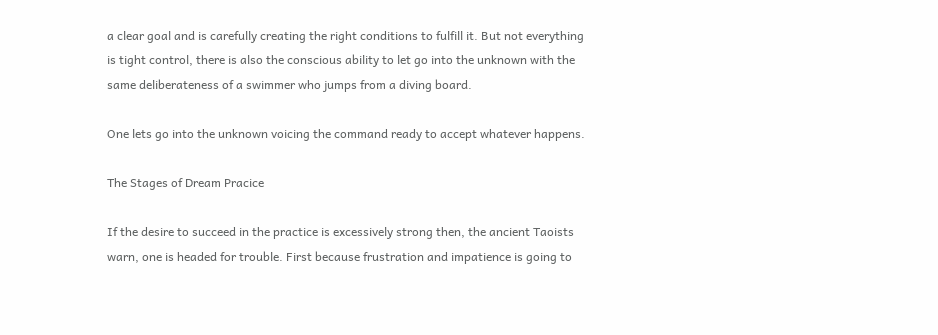a clear goal and is carefully creating the right conditions to fulfill it. But not everything is tight control, there is also the conscious ability to let go into the unknown with the same deliberateness of a swimmer who jumps from a diving board.

One lets go into the unknown voicing the command ready to accept whatever happens.

The Stages of Dream Pracice

If the desire to succeed in the practice is excessively strong then, the ancient Taoists warn, one is headed for trouble. First because frustration and impatience is going to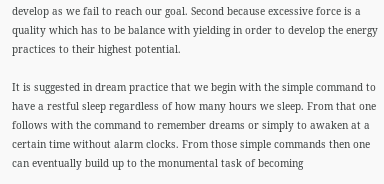develop as we fail to reach our goal. Second because excessive force is a quality which has to be balance with yielding in order to develop the energy practices to their highest potential.

It is suggested in dream practice that we begin with the simple command to have a restful sleep regardless of how many hours we sleep. From that one follows with the command to remember dreams or simply to awaken at a certain time without alarm clocks. From those simple commands then one can eventually build up to the monumental task of becoming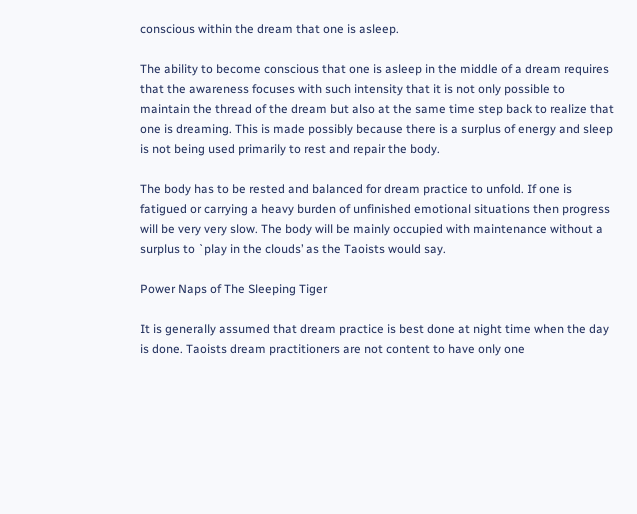conscious within the dream that one is asleep.

The ability to become conscious that one is asleep in the middle of a dream requires that the awareness focuses with such intensity that it is not only possible to maintain the thread of the dream but also at the same time step back to realize that one is dreaming. This is made possibly because there is a surplus of energy and sleep is not being used primarily to rest and repair the body.

The body has to be rested and balanced for dream practice to unfold. If one is fatigued or carrying a heavy burden of unfinished emotional situations then progress will be very very slow. The body will be mainly occupied with maintenance without a surplus to `play in the clouds’ as the Taoists would say.

Power Naps of The Sleeping Tiger

It is generally assumed that dream practice is best done at night time when the day is done. Taoists dream practitioners are not content to have only one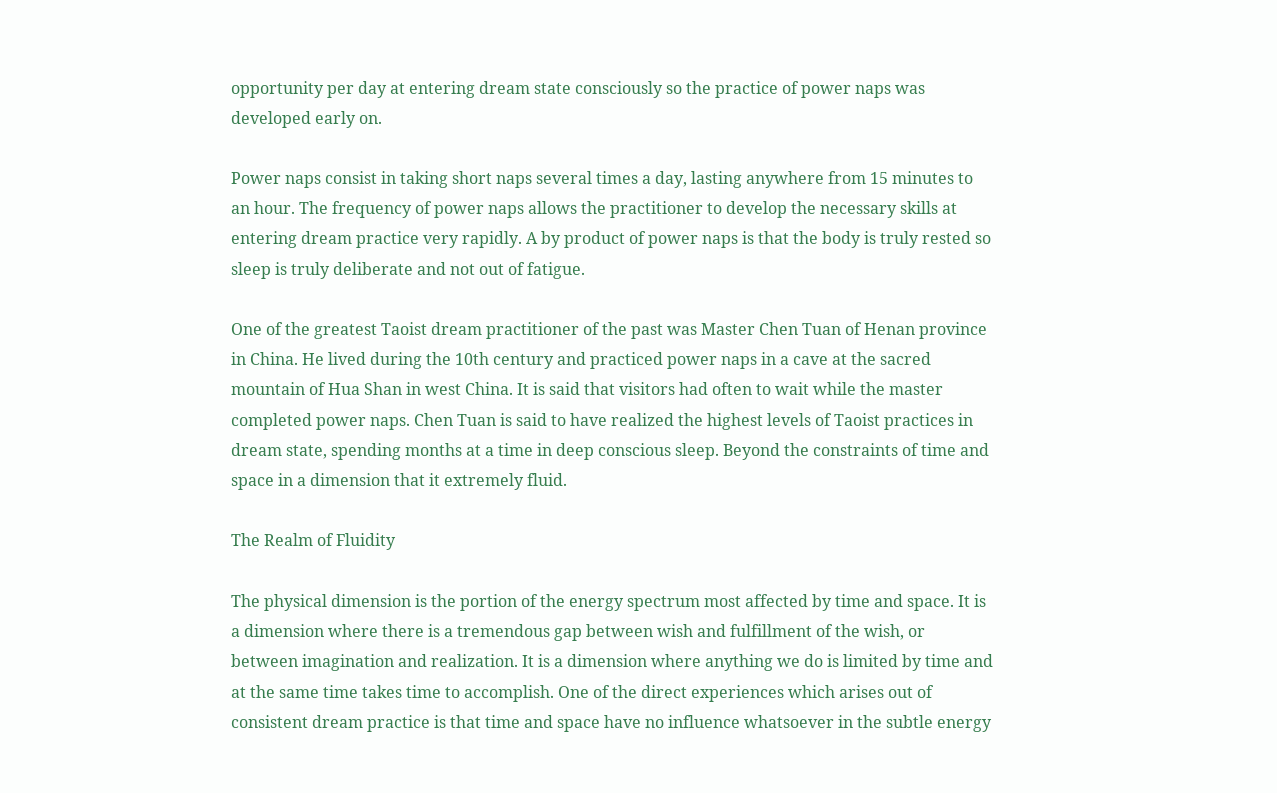opportunity per day at entering dream state consciously so the practice of power naps was developed early on.

Power naps consist in taking short naps several times a day, lasting anywhere from 15 minutes to an hour. The frequency of power naps allows the practitioner to develop the necessary skills at entering dream practice very rapidly. A by product of power naps is that the body is truly rested so sleep is truly deliberate and not out of fatigue.

One of the greatest Taoist dream practitioner of the past was Master Chen Tuan of Henan province in China. He lived during the 10th century and practiced power naps in a cave at the sacred mountain of Hua Shan in west China. It is said that visitors had often to wait while the master completed power naps. Chen Tuan is said to have realized the highest levels of Taoist practices in dream state, spending months at a time in deep conscious sleep. Beyond the constraints of time and space in a dimension that it extremely fluid.

The Realm of Fluidity

The physical dimension is the portion of the energy spectrum most affected by time and space. It is a dimension where there is a tremendous gap between wish and fulfillment of the wish, or between imagination and realization. It is a dimension where anything we do is limited by time and at the same time takes time to accomplish. One of the direct experiences which arises out of consistent dream practice is that time and space have no influence whatsoever in the subtle energy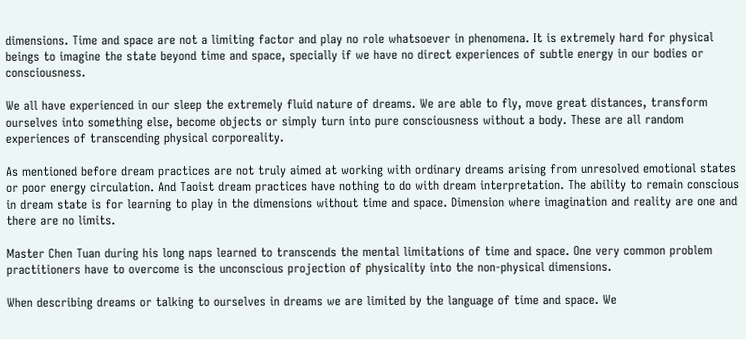dimensions. Time and space are not a limiting factor and play no role whatsoever in phenomena. It is extremely hard for physical beings to imagine the state beyond time and space, specially if we have no direct experiences of subtle energy in our bodies or consciousness.

We all have experienced in our sleep the extremely fluid nature of dreams. We are able to fly, move great distances, transform ourselves into something else, become objects or simply turn into pure consciousness without a body. These are all random experiences of transcending physical corporeality.

As mentioned before dream practices are not truly aimed at working with ordinary dreams arising from unresolved emotional states or poor energy circulation. And Taoist dream practices have nothing to do with dream interpretation. The ability to remain conscious in dream state is for learning to play in the dimensions without time and space. Dimension where imagination and reality are one and there are no limits.

Master Chen Tuan during his long naps learned to transcends the mental limitations of time and space. One very common problem practitioners have to overcome is the unconscious projection of physicality into the non-physical dimensions.

When describing dreams or talking to ourselves in dreams we are limited by the language of time and space. We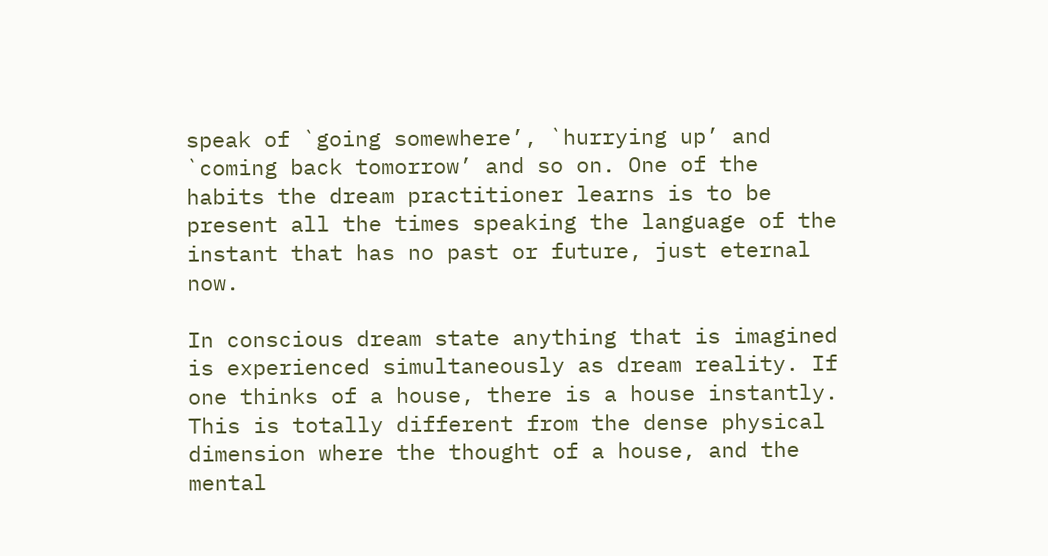speak of `going somewhere’, `hurrying up’ and `coming back tomorrow’ and so on. One of the habits the dream practitioner learns is to be present all the times speaking the language of the instant that has no past or future, just eternal now.

In conscious dream state anything that is imagined is experienced simultaneously as dream reality. If one thinks of a house, there is a house instantly. This is totally different from the dense physical dimension where the thought of a house, and the mental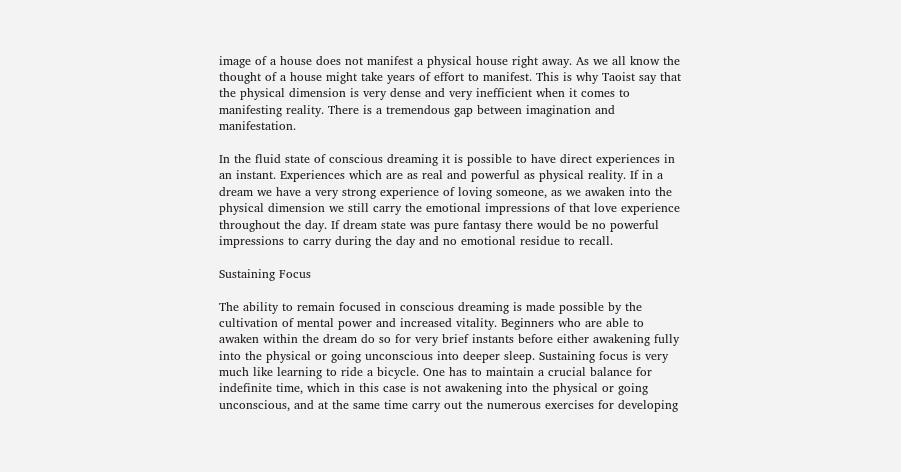image of a house does not manifest a physical house right away. As we all know the thought of a house might take years of effort to manifest. This is why Taoist say that the physical dimension is very dense and very inefficient when it comes to manifesting reality. There is a tremendous gap between imagination and manifestation.

In the fluid state of conscious dreaming it is possible to have direct experiences in an instant. Experiences which are as real and powerful as physical reality. If in a dream we have a very strong experience of loving someone, as we awaken into the physical dimension we still carry the emotional impressions of that love experience throughout the day. If dream state was pure fantasy there would be no powerful impressions to carry during the day and no emotional residue to recall.

Sustaining Focus

The ability to remain focused in conscious dreaming is made possible by the cultivation of mental power and increased vitality. Beginners who are able to awaken within the dream do so for very brief instants before either awakening fully into the physical or going unconscious into deeper sleep. Sustaining focus is very much like learning to ride a bicycle. One has to maintain a crucial balance for indefinite time, which in this case is not awakening into the physical or going unconscious, and at the same time carry out the numerous exercises for developing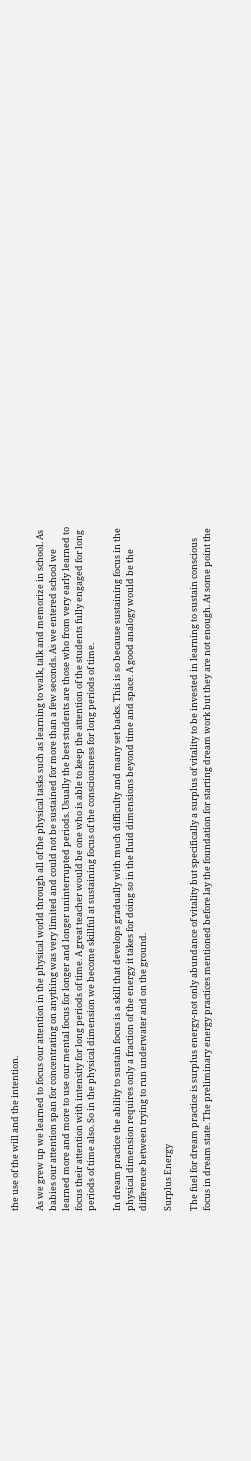the use of the will and the intention.

As we grew up we learned to focus our attention in the physical world through all of the physical tasks such as learning to walk, talk and memorize in school. As babies our attention span for concentrating on anything was very limited and could not be sustained for more than a few seconds. As we entered school we learned more and more to use our mental focus for longer and longer uninterrupted periods. Usually the best students are those who from very early learned to focus their attention with intensity for long periods of time. A great teacher would be one who is able to keep the attention of the students fully engaged for long periods of time also. So in the physical dimension we become skillful at sustaining focus of the consciousness for long periods of time.

In dream practice the ability to sustain focus is a skill that develops gradually with much difficulty and many set backs. This is so because sustaining focus in the physical dimension requires only a fraction of the energy it takes for doing so in the fluid dimensions beyond time and space. A good analogy would be the difference between trying to run underwater and on the ground.

Surplus Energy

The fuel for dream practice is surplus energy-not only abundance of vitality but specifically a surplus of vitality to be invested in learning to sustain conscious focus in dream state. The preliminary energy practices mentioned before lay the foundation for starting dream work but they are not enough. At some point the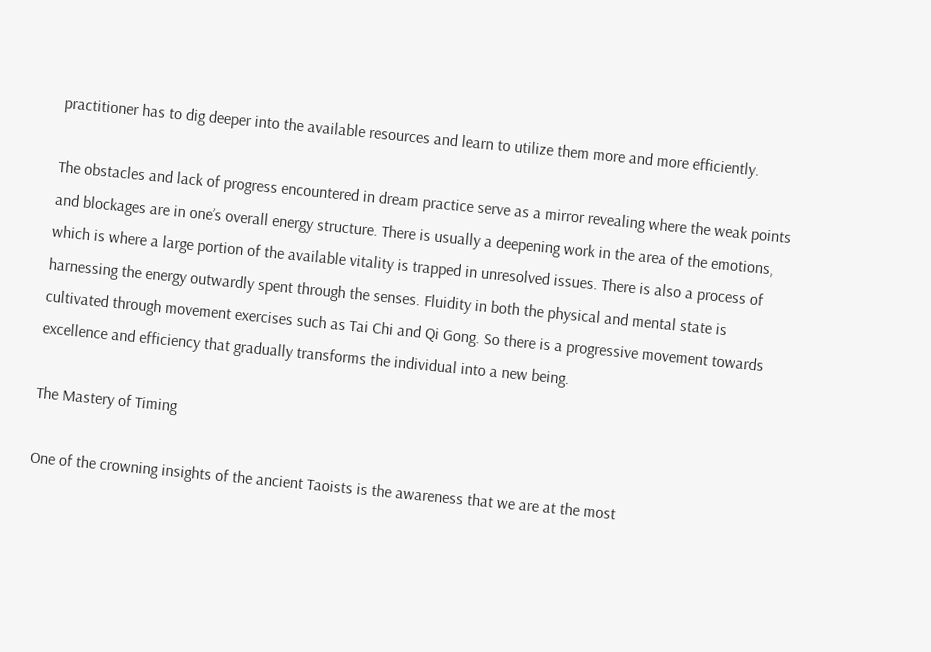practitioner has to dig deeper into the available resources and learn to utilize them more and more efficiently.

The obstacles and lack of progress encountered in dream practice serve as a mirror revealing where the weak points and blockages are in one’s overall energy structure. There is usually a deepening work in the area of the emotions, which is where a large portion of the available vitality is trapped in unresolved issues. There is also a process of harnessing the energy outwardly spent through the senses. Fluidity in both the physical and mental state is cultivated through movement exercises such as Tai Chi and Qi Gong. So there is a progressive movement towards excellence and efficiency that gradually transforms the individual into a new being.

The Mastery of Timing

One of the crowning insights of the ancient Taoists is the awareness that we are at the most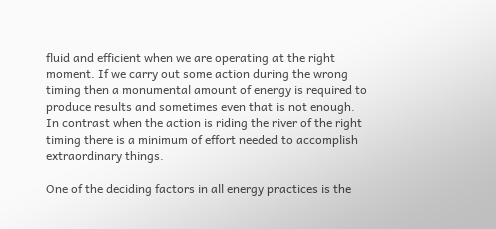fluid and efficient when we are operating at the right moment. If we carry out some action during the wrong timing then a monumental amount of energy is required to produce results and sometimes even that is not enough. In contrast when the action is riding the river of the right timing there is a minimum of effort needed to accomplish extraordinary things.

One of the deciding factors in all energy practices is the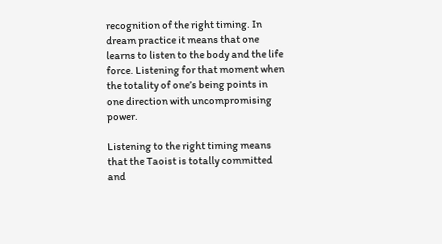recognition of the right timing. In dream practice it means that one learns to listen to the body and the life force. Listening for that moment when the totality of one’s being points in one direction with uncompromising power.

Listening to the right timing means that the Taoist is totally committed and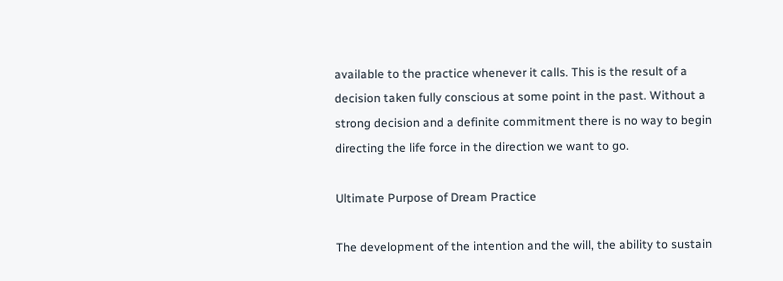available to the practice whenever it calls. This is the result of a decision taken fully conscious at some point in the past. Without a strong decision and a definite commitment there is no way to begin directing the life force in the direction we want to go.

Ultimate Purpose of Dream Practice

The development of the intention and the will, the ability to sustain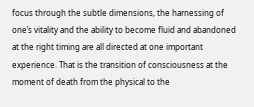focus through the subtle dimensions, the harnessing of one’s vitality and the ability to become fluid and abandoned at the right timing are all directed at one important experience. That is the transition of consciousness at the moment of death from the physical to the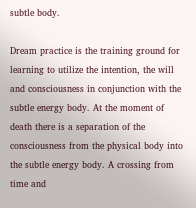subtle body.

Dream practice is the training ground for learning to utilize the intention, the will and consciousness in conjunction with the subtle energy body. At the moment of death there is a separation of the consciousness from the physical body into the subtle energy body. A crossing from time and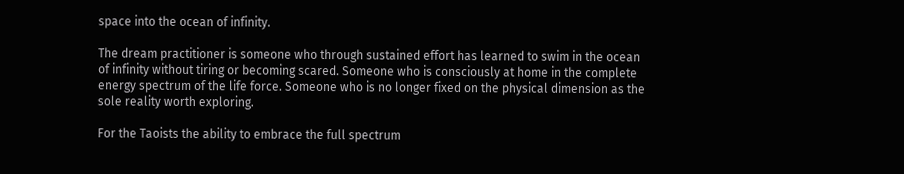space into the ocean of infinity.

The dream practitioner is someone who through sustained effort has learned to swim in the ocean of infinity without tiring or becoming scared. Someone who is consciously at home in the complete energy spectrum of the life force. Someone who is no longer fixed on the physical dimension as the sole reality worth exploring.

For the Taoists the ability to embrace the full spectrum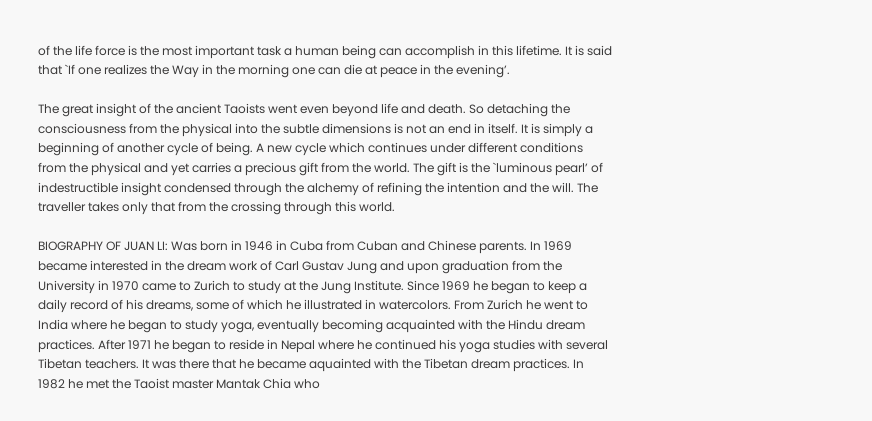of the life force is the most important task a human being can accomplish in this lifetime. It is said that `If one realizes the Way in the morning one can die at peace in the evening’.

The great insight of the ancient Taoists went even beyond life and death. So detaching the consciousness from the physical into the subtle dimensions is not an end in itself. It is simply a beginning of another cycle of being. A new cycle which continues under different conditions from the physical and yet carries a precious gift from the world. The gift is the `luminous pearl’ of indestructible insight condensed through the alchemy of refining the intention and the will. The traveller takes only that from the crossing through this world.

BIOGRAPHY OF JUAN LI: Was born in 1946 in Cuba from Cuban and Chinese parents. In 1969 became interested in the dream work of Carl Gustav Jung and upon graduation from the University in 1970 came to Zurich to study at the Jung Institute. Since 1969 he began to keep a daily record of his dreams, some of which he illustrated in watercolors. From Zurich he went to India where he began to study yoga, eventually becoming acquainted with the Hindu dream practices. After 1971 he began to reside in Nepal where he continued his yoga studies with several Tibetan teachers. It was there that he became aquainted with the Tibetan dream practices. In 1982 he met the Taoist master Mantak Chia who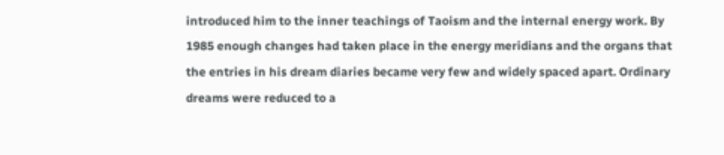introduced him to the inner teachings of Taoism and the internal energy work. By 1985 enough changes had taken place in the energy meridians and the organs that the entries in his dream diaries became very few and widely spaced apart. Ordinary dreams were reduced to a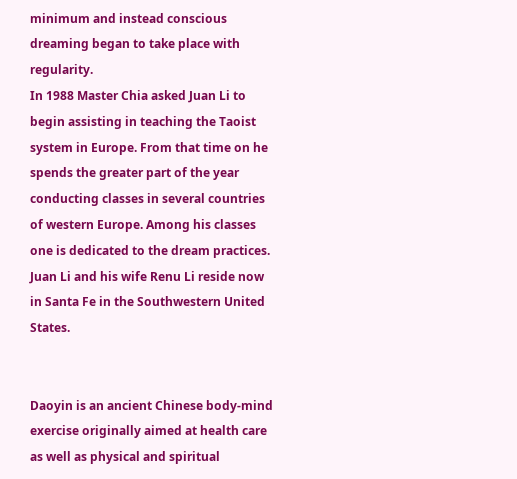minimum and instead conscious dreaming began to take place with regularity.
In 1988 Master Chia asked Juan Li to begin assisting in teaching the Taoist system in Europe. From that time on he spends the greater part of the year conducting classes in several countries of western Europe. Among his classes one is dedicated to the dream practices. Juan Li and his wife Renu Li reside now in Santa Fe in the Southwestern United States.


Daoyin is an ancient Chinese body-mind exercise originally aimed at health care as well as physical and spiritual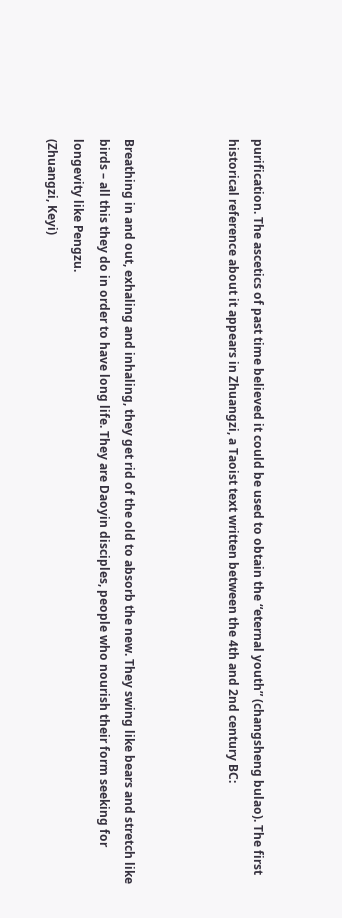purification. The ascetics of past time believed it could be used to obtain the “eternal youth” (changsheng bulao). The first historical reference about it appears in Zhuangzi, a Taoist text written between the 4th and 2nd century BC:



Breathing in and out, exhaling and inhaling, they get rid of the old to absorb the new. They swing like bears and stretch like birds – all this they do in order to have long life. They are Daoyin disciples, people who nourish their form seeking for longevity like Pengzu.
(Zhuangzi, Keyi)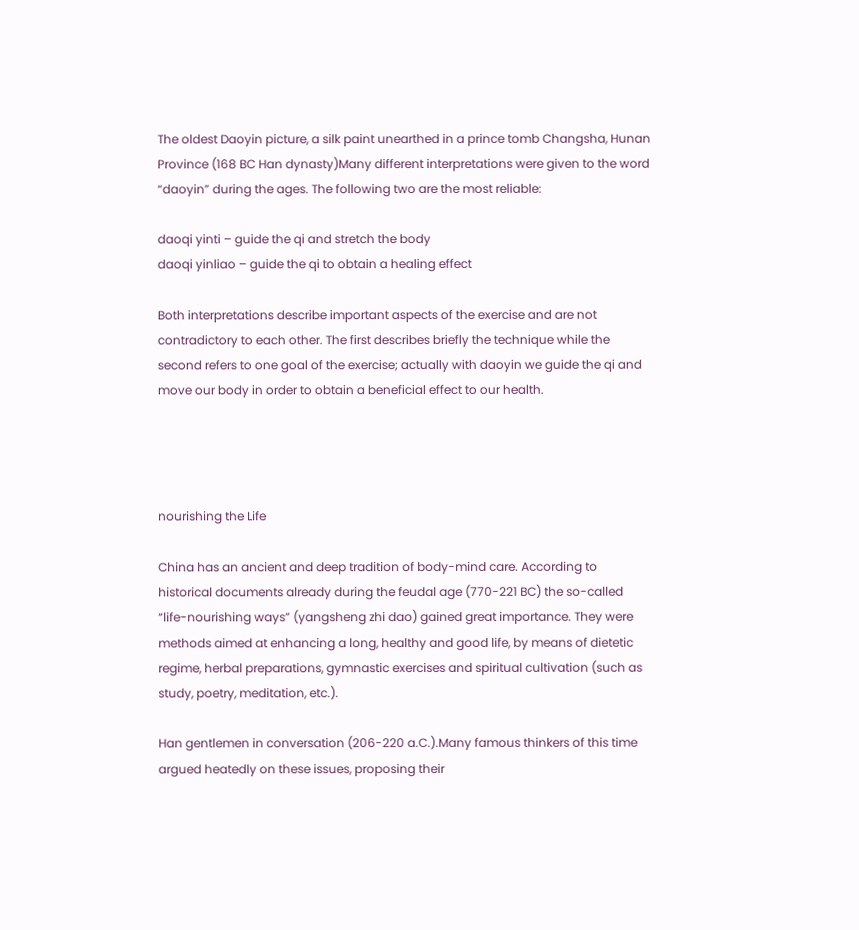The oldest Daoyin picture, a silk paint unearthed in a prince tomb Changsha, Hunan Province (168 BC Han dynasty)Many different interpretations were given to the word “daoyin” during the ages. The following two are the most reliable:

daoqi yinti – guide the qi and stretch the body
daoqi yinliao – guide the qi to obtain a healing effect

Both interpretations describe important aspects of the exercise and are not contradictory to each other. The first describes briefly the technique while the second refers to one goal of the exercise; actually with daoyin we guide the qi and move our body in order to obtain a beneficial effect to our health.




nourishing the Life

China has an ancient and deep tradition of body-mind care. According to historical documents already during the feudal age (770-221 BC) the so-called “life-nourishing ways” (yangsheng zhi dao) gained great importance. They were methods aimed at enhancing a long, healthy and good life, by means of dietetic regime, herbal preparations, gymnastic exercises and spiritual cultivation (such as study, poetry, meditation, etc.).

Han gentlemen in conversation (206-220 a.C.).Many famous thinkers of this time argued heatedly on these issues, proposing their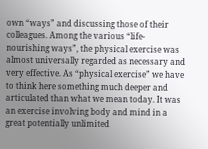own “ways” and discussing those of their colleagues. Among the various “life-nourishing ways”, the physical exercise was almost universally regarded as necessary and very effective. As “physical exercise” we have to think here something much deeper and articulated than what we mean today. It was an exercise involving body and mind in a great potentially unlimited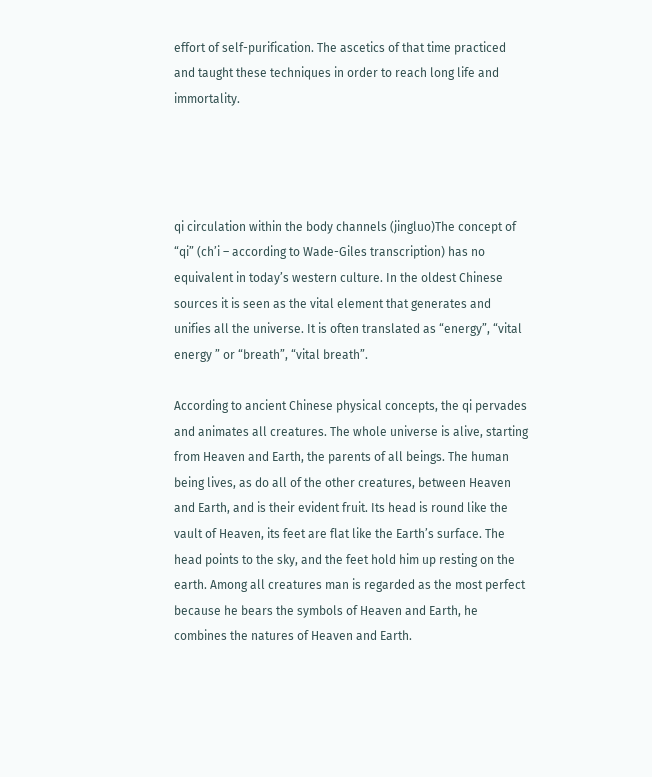effort of self-purification. The ascetics of that time practiced and taught these techniques in order to reach long life and immortality.




qi circulation within the body channels (jingluo)The concept of “qi” (ch’i – according to Wade-Giles transcription) has no equivalent in today’s western culture. In the oldest Chinese sources it is seen as the vital element that generates and unifies all the universe. It is often translated as “energy”, “vital energy ” or “breath”, “vital breath”.

According to ancient Chinese physical concepts, the qi pervades and animates all creatures. The whole universe is alive, starting from Heaven and Earth, the parents of all beings. The human being lives, as do all of the other creatures, between Heaven and Earth, and is their evident fruit. Its head is round like the vault of Heaven, its feet are flat like the Earth’s surface. The head points to the sky, and the feet hold him up resting on the earth. Among all creatures man is regarded as the most perfect because he bears the symbols of Heaven and Earth, he combines the natures of Heaven and Earth.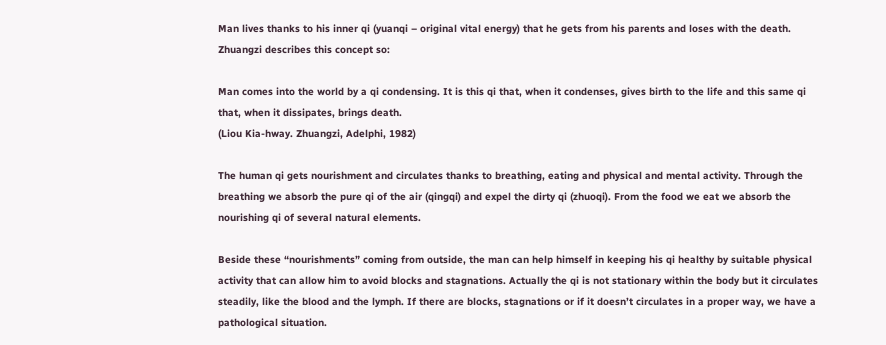Man lives thanks to his inner qi (yuanqi – original vital energy) that he gets from his parents and loses with the death. Zhuangzi describes this concept so:

Man comes into the world by a qi condensing. It is this qi that, when it condenses, gives birth to the life and this same qi that, when it dissipates, brings death.
(Liou Kia-hway. Zhuangzi, Adelphi, 1982)

The human qi gets nourishment and circulates thanks to breathing, eating and physical and mental activity. Through the breathing we absorb the pure qi of the air (qingqi) and expel the dirty qi (zhuoqi). From the food we eat we absorb the nourishing qi of several natural elements.

Beside these “nourishments” coming from outside, the man can help himself in keeping his qi healthy by suitable physical activity that can allow him to avoid blocks and stagnations. Actually the qi is not stationary within the body but it circulates steadily, like the blood and the lymph. If there are blocks, stagnations or if it doesn’t circulates in a proper way, we have a pathological situation.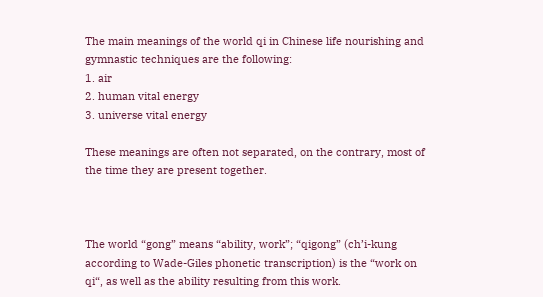The main meanings of the world qi in Chinese life nourishing and gymnastic techniques are the following:
1. air
2. human vital energy
3. universe vital energy

These meanings are often not separated, on the contrary, most of the time they are present together.



The world “gong” means “ability, work”; “qigong” (ch’i-kung according to Wade-Giles phonetic transcription) is the “work on qi“, as well as the ability resulting from this work.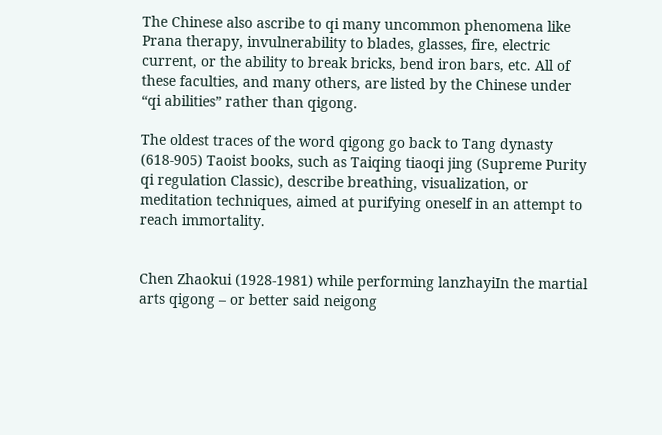The Chinese also ascribe to qi many uncommon phenomena like Prana therapy, invulnerability to blades, glasses, fire, electric current, or the ability to break bricks, bend iron bars, etc. All of these faculties, and many others, are listed by the Chinese under “qi abilities” rather than qigong.

The oldest traces of the word qigong go back to Tang dynasty (618-905) Taoist books, such as Taiqing tiaoqi jing (Supreme Purity qi regulation Classic), describe breathing, visualization, or meditation techniques, aimed at purifying oneself in an attempt to reach immortality.


Chen Zhaokui (1928-1981) while performing lanzhayiIn the martial arts qigong – or better said neigong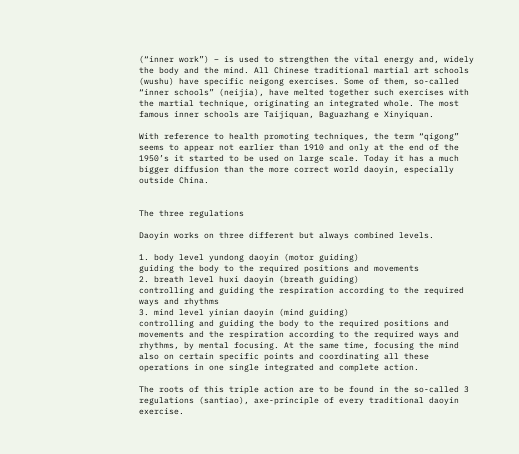(“inner work”) – is used to strengthen the vital energy and, widely the body and the mind. All Chinese traditional martial art schools (wushu) have specific neigong exercises. Some of them, so-called “inner schools” (neijia), have melted together such exercises with the martial technique, originating an integrated whole. The most famous inner schools are Taijiquan, Baguazhang e Xinyiquan.

With reference to health promoting techniques, the term “qigong” seems to appear not earlier than 1910 and only at the end of the 1950’s it started to be used on large scale. Today it has a much bigger diffusion than the more correct world daoyin, especially outside China.


The three regulations

Daoyin works on three different but always combined levels.

1. body level yundong daoyin (motor guiding)
guiding the body to the required positions and movements
2. breath level huxi daoyin (breath guiding)
controlling and guiding the respiration according to the required ways and rhythms
3. mind level yinian daoyin (mind guiding)
controlling and guiding the body to the required positions and movements and the respiration according to the required ways and rhythms, by mental focusing. At the same time, focusing the mind also on certain specific points and coordinating all these operations in one single integrated and complete action.

The roots of this triple action are to be found in the so-called 3 regulations (santiao), axe-principle of every traditional daoyin exercise.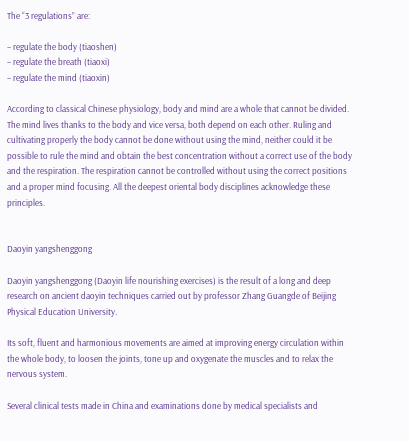The “3 regulations” are:

– regulate the body (tiaoshen)
– regulate the breath (tiaoxi)
– regulate the mind (tiaoxin)

According to classical Chinese physiology, body and mind are a whole that cannot be divided. The mind lives thanks to the body and vice versa, both depend on each other. Ruling and cultivating properly the body cannot be done without using the mind, neither could it be possible to rule the mind and obtain the best concentration without a correct use of the body and the respiration. The respiration cannot be controlled without using the correct positions and a proper mind focusing. All the deepest oriental body disciplines acknowledge these principles.


Daoyin yangshenggong

Daoyin yangshenggong (Daoyin life nourishing exercises) is the result of a long and deep research on ancient daoyin techniques carried out by professor Zhang Guangde of Beijing Physical Education University.

Its soft, fluent and harmonious movements are aimed at improving energy circulation within the whole body, to loosen the joints, tone up and oxygenate the muscles and to relax the nervous system.

Several clinical tests made in China and examinations done by medical specialists and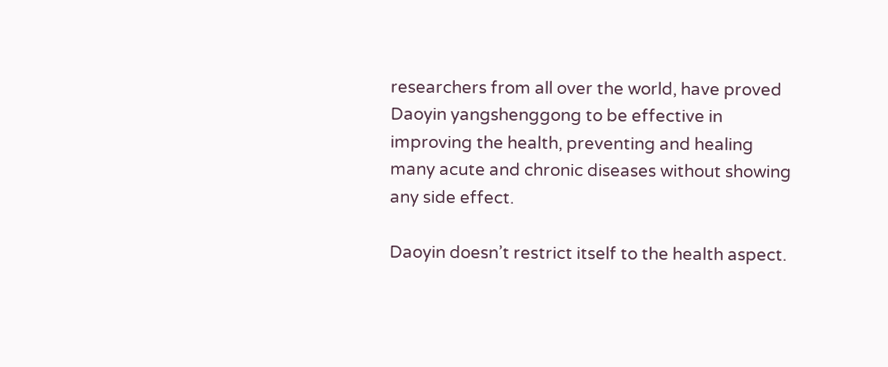researchers from all over the world, have proved Daoyin yangshenggong to be effective in improving the health, preventing and healing many acute and chronic diseases without showing any side effect.

Daoyin doesn’t restrict itself to the health aspect.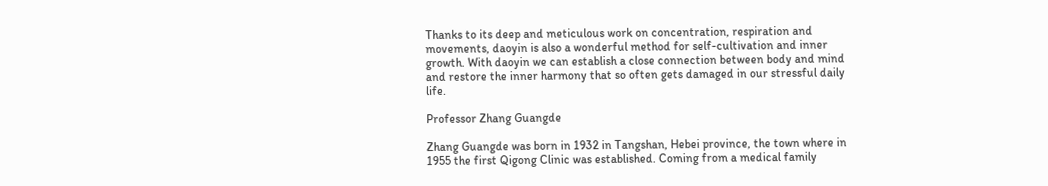Thanks to its deep and meticulous work on concentration, respiration and movements, daoyin is also a wonderful method for self-cultivation and inner growth. With daoyin we can establish a close connection between body and mind and restore the inner harmony that so often gets damaged in our stressful daily life.

Professor Zhang Guangde

Zhang Guangde was born in 1932 in Tangshan, Hebei province, the town where in 1955 the first Qigong Clinic was established. Coming from a medical family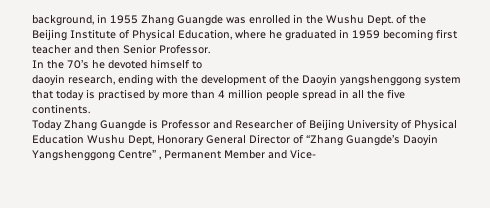background, in 1955 Zhang Guangde was enrolled in the Wushu Dept. of the Beijing Institute of Physical Education, where he graduated in 1959 becoming first teacher and then Senior Professor.
In the 70’s he devoted himself to
daoyin research, ending with the development of the Daoyin yangshenggong system that today is practised by more than 4 million people spread in all the five continents.
Today Zhang Guangde is Professor and Researcher of Beijing University of Physical Education Wushu Dept, Honorary General Director of “Zhang Guangde’s Daoyin Yangshenggong Centre” , Permanent Member and Vice-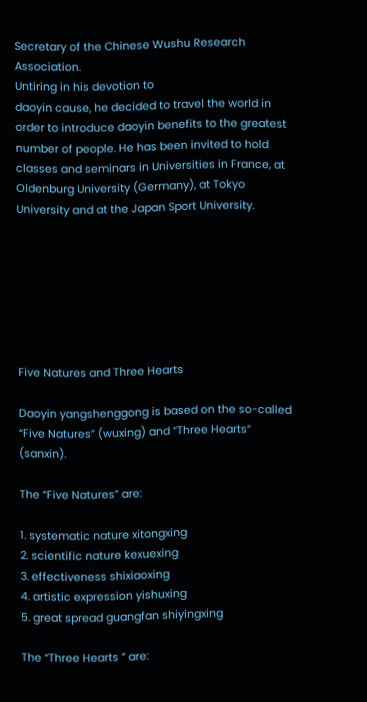Secretary of the Chinese Wushu Research Association.
Untiring in his devotion to
daoyin cause, he decided to travel the world in order to introduce daoyin benefits to the greatest number of people. He has been invited to hold classes and seminars in Universities in France, at Oldenburg University (Germany), at Tokyo University and at the Japan Sport University.







Five Natures and Three Hearts

Daoyin yangshenggong is based on the so-called “Five Natures” (wuxing) and “Three Hearts” (sanxin).

The “Five Natures” are:

1. systematic nature xitongxing
2. scientific nature kexuexing
3. effectiveness shixiaoxing
4. artistic expression yishuxing
5. great spread guangfan shiyingxing

The “Three Hearts ” are: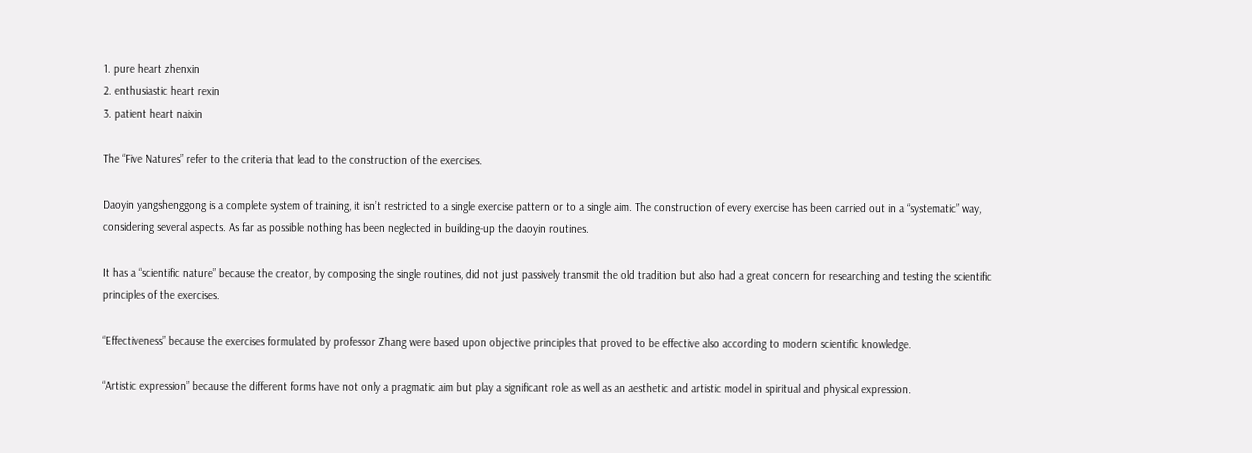1. pure heart zhenxin
2. enthusiastic heart rexin
3. patient heart naixin

The “Five Natures” refer to the criteria that lead to the construction of the exercises.

Daoyin yangshenggong is a complete system of training, it isn’t restricted to a single exercise pattern or to a single aim. The construction of every exercise has been carried out in a “systematic” way, considering several aspects. As far as possible nothing has been neglected in building-up the daoyin routines.

It has a “scientific nature” because the creator, by composing the single routines, did not just passively transmit the old tradition but also had a great concern for researching and testing the scientific principles of the exercises.

“Effectiveness” because the exercises formulated by professor Zhang were based upon objective principles that proved to be effective also according to modern scientific knowledge.

“Artistic expression” because the different forms have not only a pragmatic aim but play a significant role as well as an aesthetic and artistic model in spiritual and physical expression.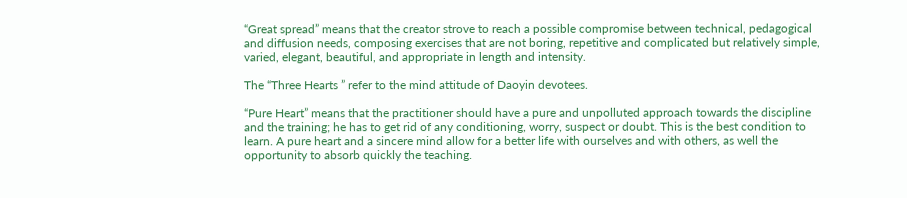“Great spread” means that the creator strove to reach a possible compromise between technical, pedagogical and diffusion needs, composing exercises that are not boring, repetitive and complicated but relatively simple, varied, elegant, beautiful, and appropriate in length and intensity.

The “Three Hearts ” refer to the mind attitude of Daoyin devotees.

“Pure Heart” means that the practitioner should have a pure and unpolluted approach towards the discipline and the training; he has to get rid of any conditioning, worry, suspect or doubt. This is the best condition to learn. A pure heart and a sincere mind allow for a better life with ourselves and with others, as well the opportunity to absorb quickly the teaching.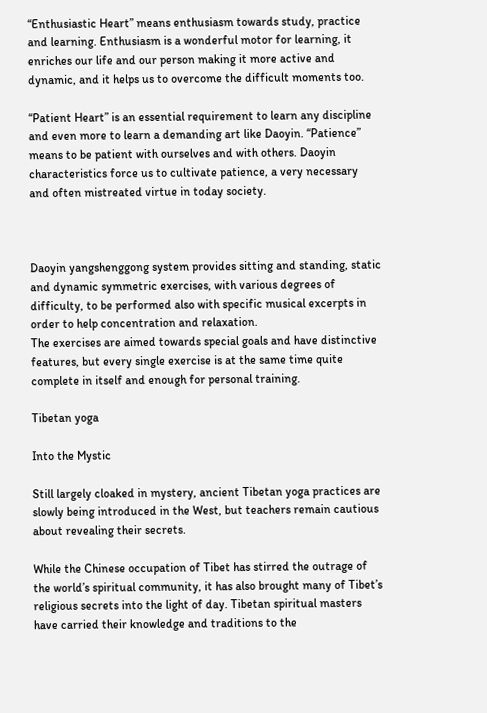“Enthusiastic Heart” means enthusiasm towards study, practice and learning. Enthusiasm is a wonderful motor for learning, it enriches our life and our person making it more active and dynamic, and it helps us to overcome the difficult moments too.

“Patient Heart” is an essential requirement to learn any discipline and even more to learn a demanding art like Daoyin. “Patience” means to be patient with ourselves and with others. Daoyin characteristics force us to cultivate patience, a very necessary and often mistreated virtue in today society.



Daoyin yangshenggong system provides sitting and standing, static and dynamic symmetric exercises, with various degrees of difficulty, to be performed also with specific musical excerpts in order to help concentration and relaxation.
The exercises are aimed towards special goals and have distinctive features, but every single exercise is at the same time quite complete in itself and enough for personal training.

Tibetan yoga

Into the Mystic

Still largely cloaked in mystery, ancient Tibetan yoga practices are slowly being introduced in the West, but teachers remain cautious about revealing their secrets.

While the Chinese occupation of Tibet has stirred the outrage of the world’s spiritual community, it has also brought many of Tibet’s religious secrets into the light of day. Tibetan spiritual masters have carried their knowledge and traditions to the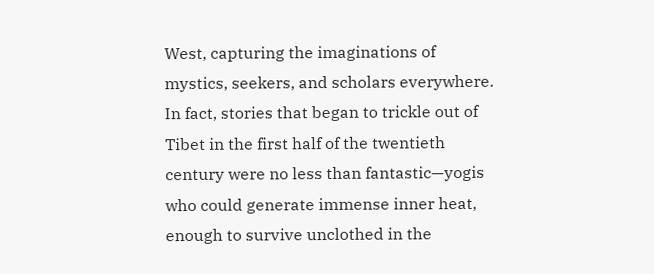West, capturing the imaginations of mystics, seekers, and scholars everywhere. In fact, stories that began to trickle out of Tibet in the first half of the twentieth century were no less than fantastic—yogis who could generate immense inner heat, enough to survive unclothed in the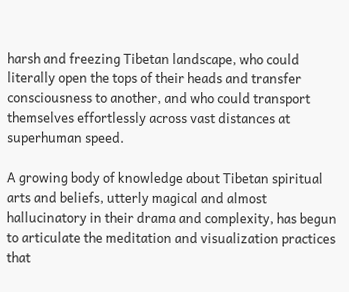harsh and freezing Tibetan landscape, who could literally open the tops of their heads and transfer consciousness to another, and who could transport themselves effortlessly across vast distances at superhuman speed.

A growing body of knowledge about Tibetan spiritual arts and beliefs, utterly magical and almost hallucinatory in their drama and complexity, has begun to articulate the meditation and visualization practices that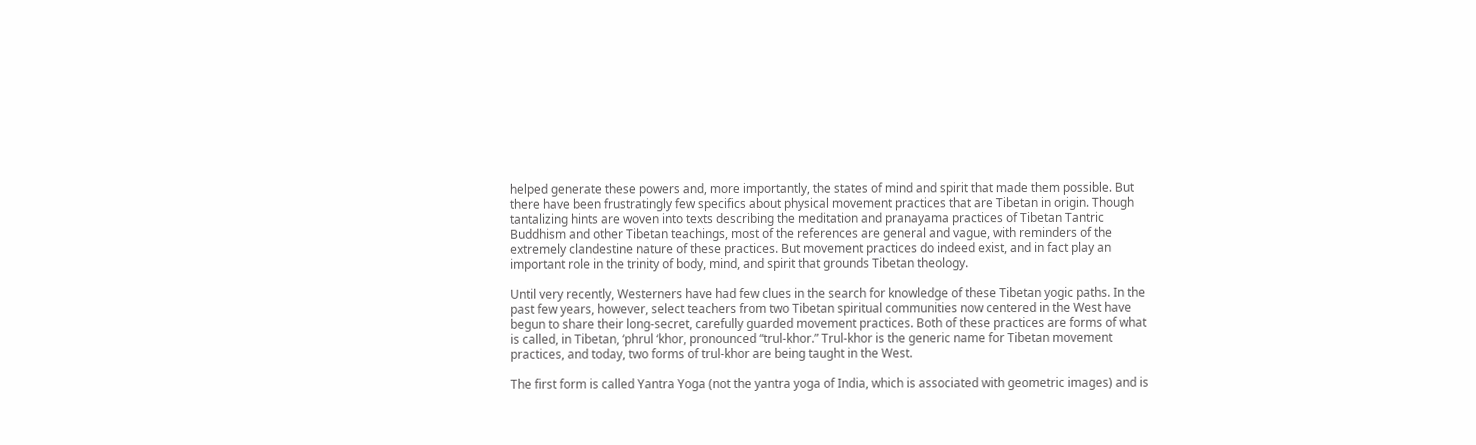helped generate these powers and, more importantly, the states of mind and spirit that made them possible. But there have been frustratingly few specifics about physical movement practices that are Tibetan in origin. Though tantalizing hints are woven into texts describing the meditation and pranayama practices of Tibetan Tantric Buddhism and other Tibetan teachings, most of the references are general and vague, with reminders of the extremely clandestine nature of these practices. But movement practices do indeed exist, and in fact play an important role in the trinity of body, mind, and spirit that grounds Tibetan theology.

Until very recently, Westerners have had few clues in the search for knowledge of these Tibetan yogic paths. In the past few years, however, select teachers from two Tibetan spiritual communities now centered in the West have begun to share their long-secret, carefully guarded movement practices. Both of these practices are forms of what is called, in Tibetan, ‘phrul ‘khor, pronounced “trul-khor.” Trul-khor is the generic name for Tibetan movement practices, and today, two forms of trul-khor are being taught in the West.

The first form is called Yantra Yoga (not the yantra yoga of India, which is associated with geometric images) and is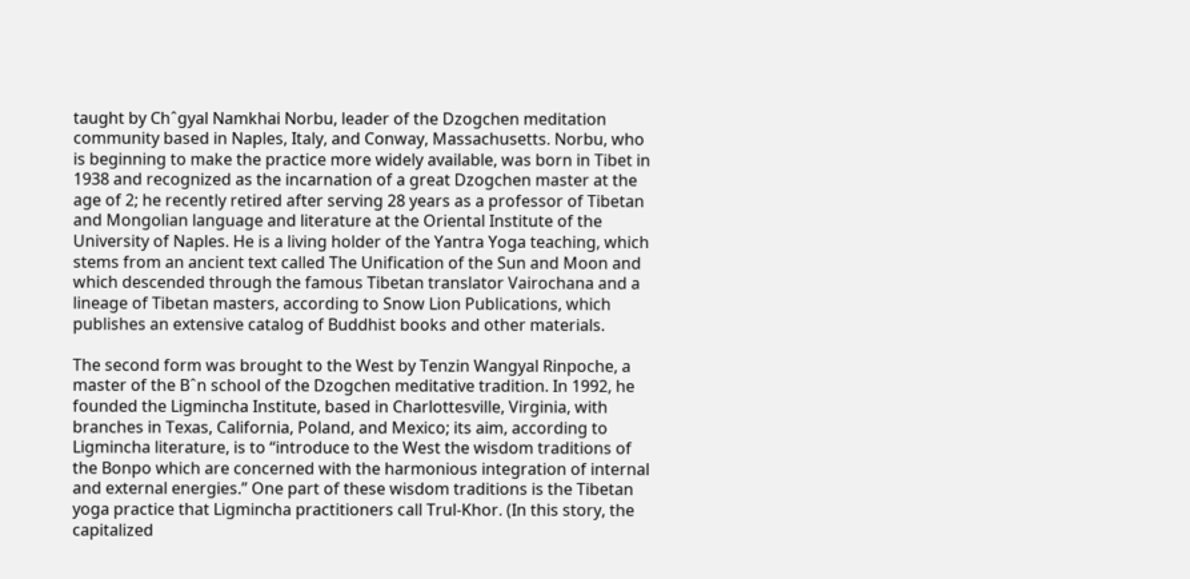taught by Chˆgyal Namkhai Norbu, leader of the Dzogchen meditation community based in Naples, Italy, and Conway, Massachusetts. Norbu, who is beginning to make the practice more widely available, was born in Tibet in 1938 and recognized as the incarnation of a great Dzogchen master at the age of 2; he recently retired after serving 28 years as a professor of Tibetan and Mongolian language and literature at the Oriental Institute of the University of Naples. He is a living holder of the Yantra Yoga teaching, which stems from an ancient text called The Unification of the Sun and Moon and which descended through the famous Tibetan translator Vairochana and a lineage of Tibetan masters, according to Snow Lion Publications, which publishes an extensive catalog of Buddhist books and other materials.

The second form was brought to the West by Tenzin Wangyal Rinpoche, a master of the Bˆn school of the Dzogchen meditative tradition. In 1992, he founded the Ligmincha Institute, based in Charlottesville, Virginia, with branches in Texas, California, Poland, and Mexico; its aim, according to Ligmincha literature, is to “introduce to the West the wisdom traditions of the Bonpo which are concerned with the harmonious integration of internal and external energies.” One part of these wisdom traditions is the Tibetan yoga practice that Ligmincha practitioners call Trul-Khor. (In this story, the capitalized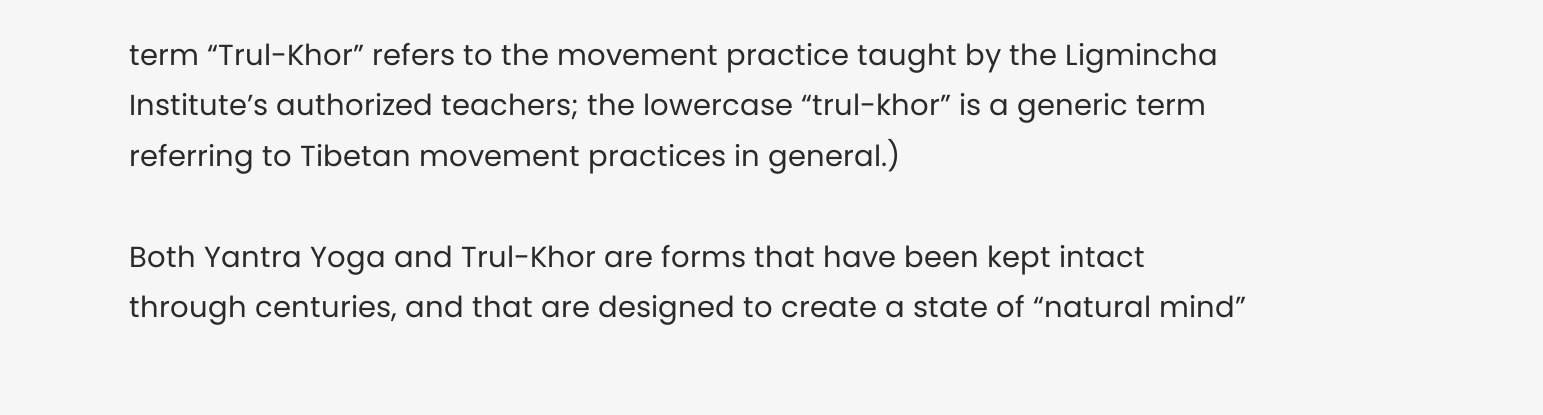term “Trul-Khor” refers to the movement practice taught by the Ligmincha Institute’s authorized teachers; the lowercase “trul-khor” is a generic term referring to Tibetan movement practices in general.)

Both Yantra Yoga and Trul-Khor are forms that have been kept intact through centuries, and that are designed to create a state of “natural mind”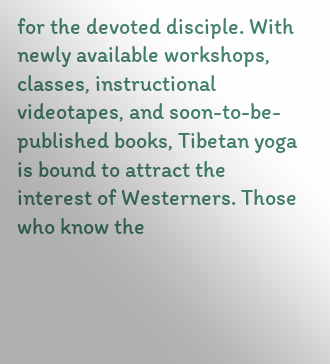for the devoted disciple. With newly available workshops, classes, instructional videotapes, and soon-to-be-published books, Tibetan yoga is bound to attract the interest of Westerners. Those who know the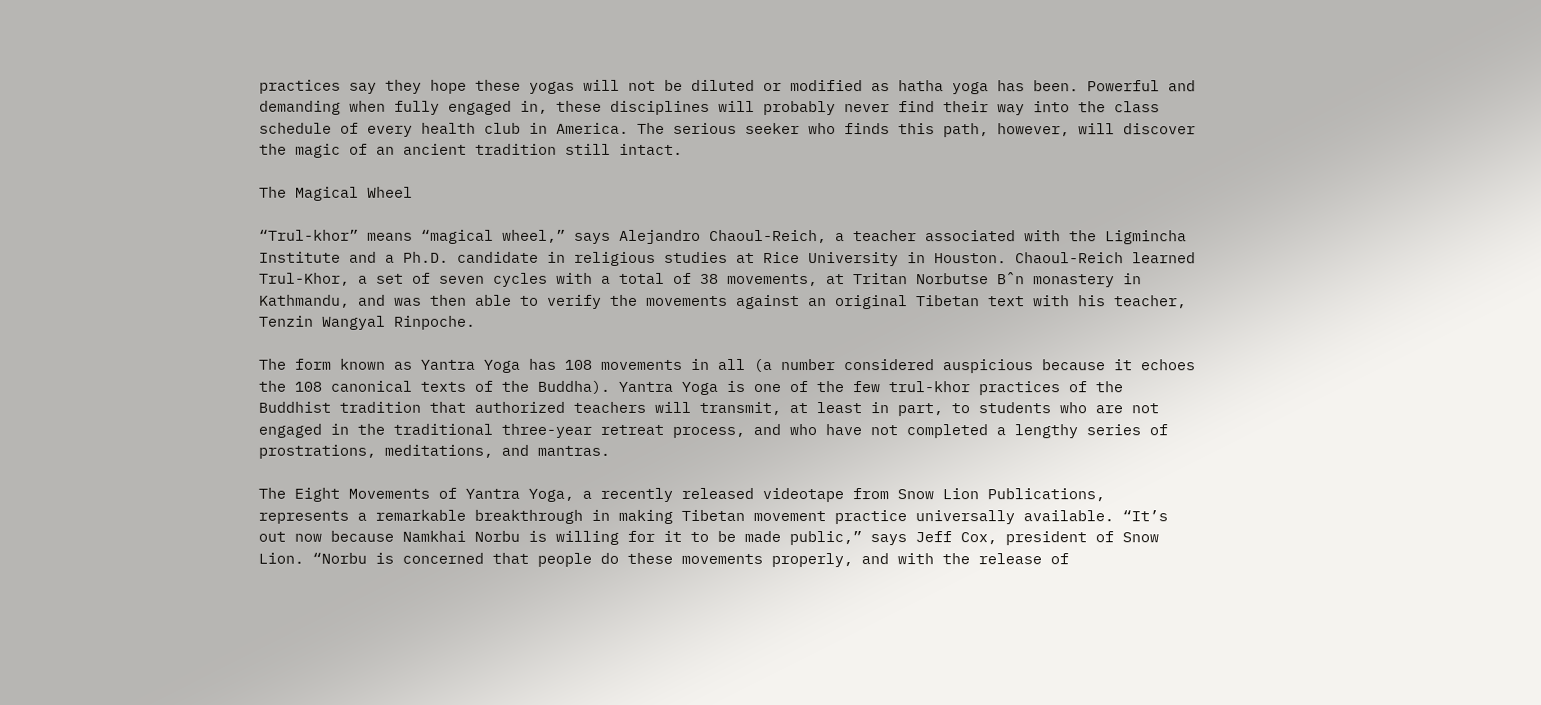practices say they hope these yogas will not be diluted or modified as hatha yoga has been. Powerful and demanding when fully engaged in, these disciplines will probably never find their way into the class schedule of every health club in America. The serious seeker who finds this path, however, will discover the magic of an ancient tradition still intact.

The Magical Wheel

“Trul-khor” means “magical wheel,” says Alejandro Chaoul-Reich, a teacher associated with the Ligmincha Institute and a Ph.D. candidate in religious studies at Rice University in Houston. Chaoul-Reich learned Trul-Khor, a set of seven cycles with a total of 38 movements, at Tritan Norbutse Bˆn monastery in Kathmandu, and was then able to verify the movements against an original Tibetan text with his teacher, Tenzin Wangyal Rinpoche.

The form known as Yantra Yoga has 108 movements in all (a number considered auspicious because it echoes the 108 canonical texts of the Buddha). Yantra Yoga is one of the few trul-khor practices of the Buddhist tradition that authorized teachers will transmit, at least in part, to students who are not engaged in the traditional three-year retreat process, and who have not completed a lengthy series of prostrations, meditations, and mantras.

The Eight Movements of Yantra Yoga, a recently released videotape from Snow Lion Publications, represents a remarkable breakthrough in making Tibetan movement practice universally available. “It’s out now because Namkhai Norbu is willing for it to be made public,” says Jeff Cox, president of Snow Lion. “Norbu is concerned that people do these movements properly, and with the release of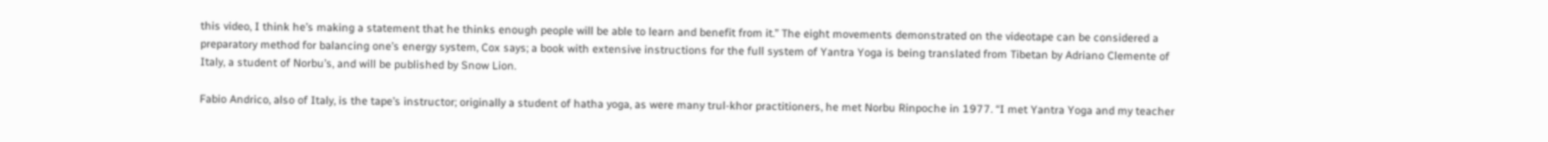this video, I think he’s making a statement that he thinks enough people will be able to learn and benefit from it.” The eight movements demonstrated on the videotape can be considered a preparatory method for balancing one’s energy system, Cox says; a book with extensive instructions for the full system of Yantra Yoga is being translated from Tibetan by Adriano Clemente of Italy, a student of Norbu’s, and will be published by Snow Lion.

Fabio Andrico, also of Italy, is the tape’s instructor; originally a student of hatha yoga, as were many trul-khor practitioners, he met Norbu Rinpoche in 1977. “I met Yantra Yoga and my teacher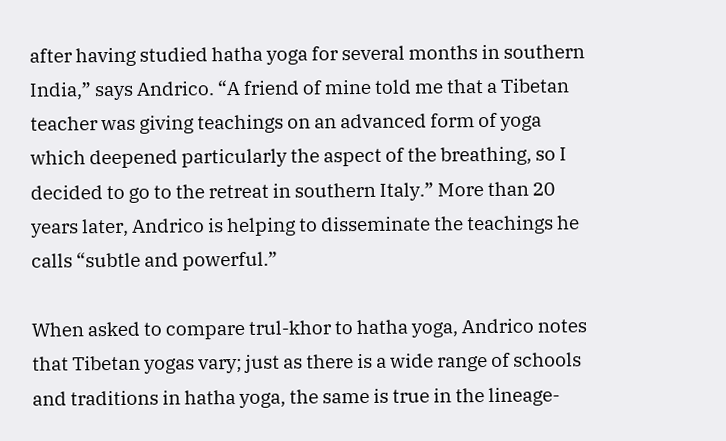after having studied hatha yoga for several months in southern India,” says Andrico. “A friend of mine told me that a Tibetan teacher was giving teachings on an advanced form of yoga which deepened particularly the aspect of the breathing, so I decided to go to the retreat in southern Italy.” More than 20 years later, Andrico is helping to disseminate the teachings he calls “subtle and powerful.”

When asked to compare trul-khor to hatha yoga, Andrico notes that Tibetan yogas vary; just as there is a wide range of schools and traditions in hatha yoga, the same is true in the lineage-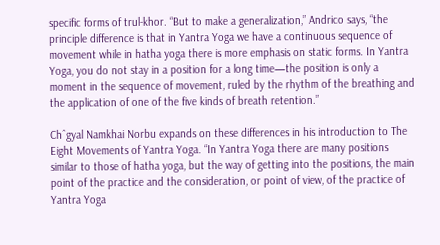specific forms of trul-khor. “But to make a generalization,” Andrico says, “the principle difference is that in Yantra Yoga we have a continuous sequence of movement while in hatha yoga there is more emphasis on static forms. In Yantra Yoga, you do not stay in a position for a long time—the position is only a moment in the sequence of movement, ruled by the rhythm of the breathing and the application of one of the five kinds of breath retention.”

Chˆgyal Namkhai Norbu expands on these differences in his introduction to The Eight Movements of Yantra Yoga. “In Yantra Yoga there are many positions similar to those of hatha yoga, but the way of getting into the positions, the main point of the practice and the consideration, or point of view, of the practice of Yantra Yoga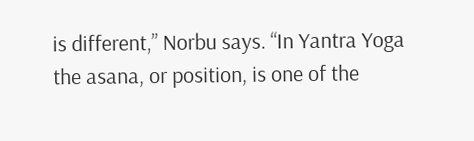is different,” Norbu says. “In Yantra Yoga the asana, or position, is one of the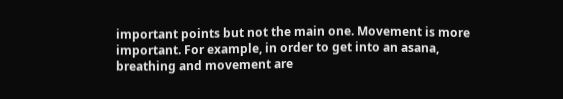important points but not the main one. Movement is more important. For example, in order to get into an asana, breathing and movement are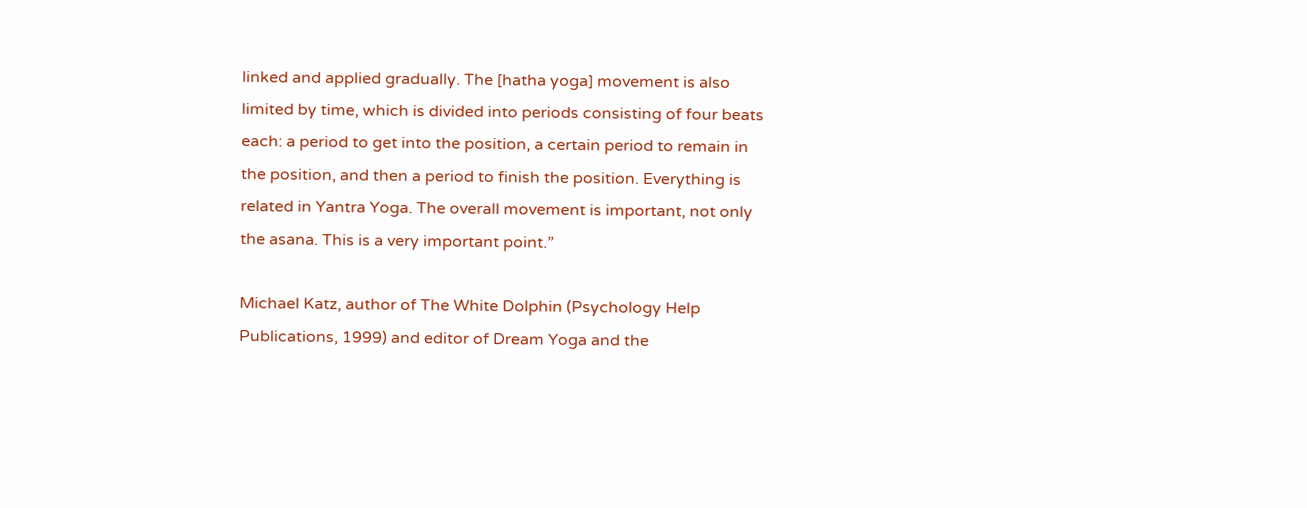linked and applied gradually. The [hatha yoga] movement is also limited by time, which is divided into periods consisting of four beats each: a period to get into the position, a certain period to remain in the position, and then a period to finish the position. Everything is related in Yantra Yoga. The overall movement is important, not only the asana. This is a very important point.”

Michael Katz, author of The White Dolphin (Psychology Help Publications, 1999) and editor of Dream Yoga and the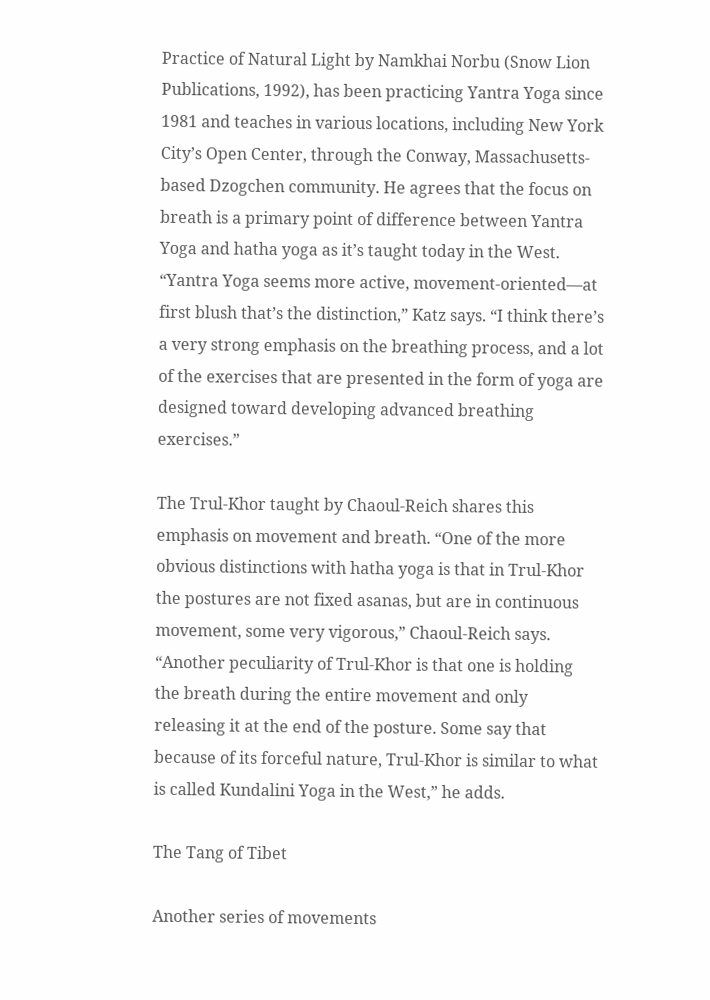Practice of Natural Light by Namkhai Norbu (Snow Lion Publications, 1992), has been practicing Yantra Yoga since 1981 and teaches in various locations, including New York City’s Open Center, through the Conway, Massachusetts-based Dzogchen community. He agrees that the focus on breath is a primary point of difference between Yantra Yoga and hatha yoga as it’s taught today in the West. “Yantra Yoga seems more active, movement-oriented—at first blush that’s the distinction,” Katz says. “I think there’s a very strong emphasis on the breathing process, and a lot of the exercises that are presented in the form of yoga are designed toward developing advanced breathing exercises.”

The Trul-Khor taught by Chaoul-Reich shares this emphasis on movement and breath. “One of the more obvious distinctions with hatha yoga is that in Trul-Khor the postures are not fixed asanas, but are in continuous movement, some very vigorous,” Chaoul-Reich says. “Another peculiarity of Trul-Khor is that one is holding the breath during the entire movement and only releasing it at the end of the posture. Some say that because of its forceful nature, Trul-Khor is similar to what is called Kundalini Yoga in the West,” he adds.

The Tang of Tibet

Another series of movements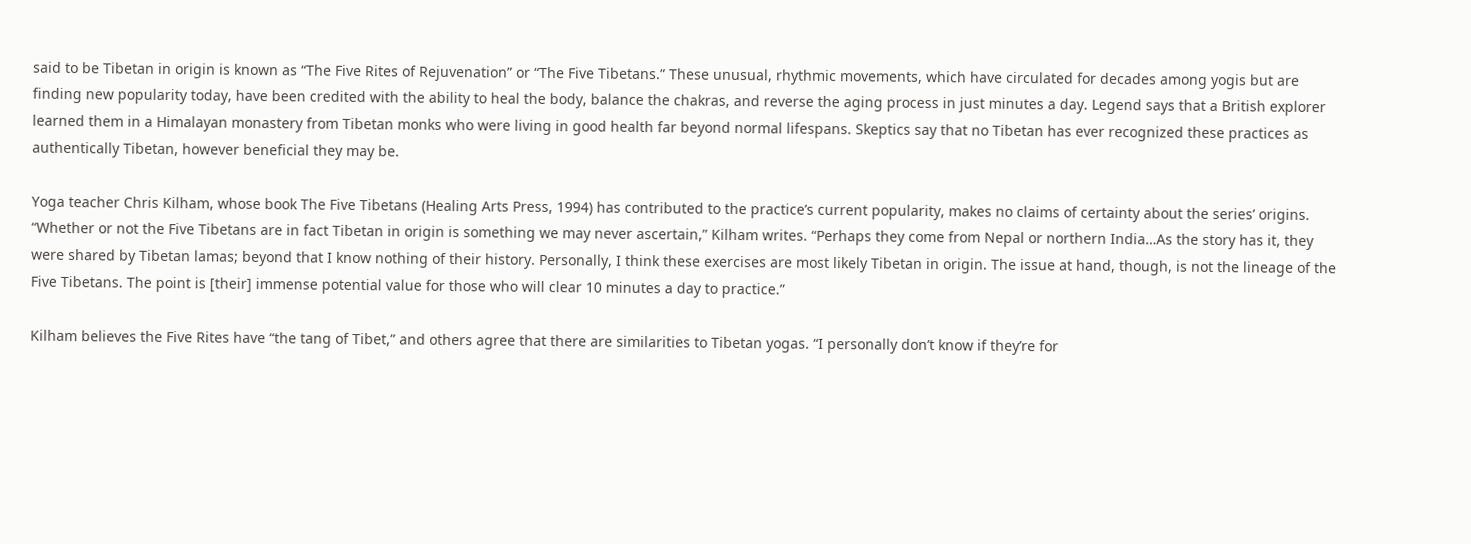said to be Tibetan in origin is known as “The Five Rites of Rejuvenation” or “The Five Tibetans.” These unusual, rhythmic movements, which have circulated for decades among yogis but are finding new popularity today, have been credited with the ability to heal the body, balance the chakras, and reverse the aging process in just minutes a day. Legend says that a British explorer learned them in a Himalayan monastery from Tibetan monks who were living in good health far beyond normal lifespans. Skeptics say that no Tibetan has ever recognized these practices as authentically Tibetan, however beneficial they may be.

Yoga teacher Chris Kilham, whose book The Five Tibetans (Healing Arts Press, 1994) has contributed to the practice’s current popularity, makes no claims of certainty about the series’ origins. “Whether or not the Five Tibetans are in fact Tibetan in origin is something we may never ascertain,” Kilham writes. “Perhaps they come from Nepal or northern India…As the story has it, they were shared by Tibetan lamas; beyond that I know nothing of their history. Personally, I think these exercises are most likely Tibetan in origin. The issue at hand, though, is not the lineage of the Five Tibetans. The point is [their] immense potential value for those who will clear 10 minutes a day to practice.”

Kilham believes the Five Rites have “the tang of Tibet,” and others agree that there are similarities to Tibetan yogas. “I personally don’t know if they’re for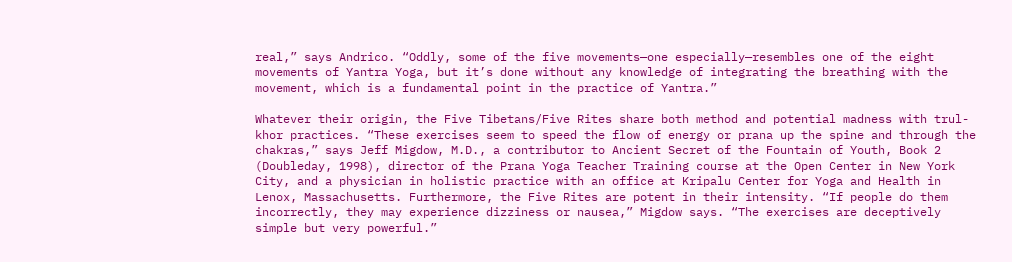real,” says Andrico. “Oddly, some of the five movements—one especially—resembles one of the eight movements of Yantra Yoga, but it’s done without any knowledge of integrating the breathing with the movement, which is a fundamental point in the practice of Yantra.”

Whatever their origin, the Five Tibetans/Five Rites share both method and potential madness with trul-khor practices. “These exercises seem to speed the flow of energy or prana up the spine and through the chakras,” says Jeff Migdow, M.D., a contributor to Ancient Secret of the Fountain of Youth, Book 2 (Doubleday, 1998), director of the Prana Yoga Teacher Training course at the Open Center in New York City, and a physician in holistic practice with an office at Kripalu Center for Yoga and Health in Lenox, Massachusetts. Furthermore, the Five Rites are potent in their intensity. “If people do them incorrectly, they may experience dizziness or nausea,” Migdow says. “The exercises are deceptively simple but very powerful.”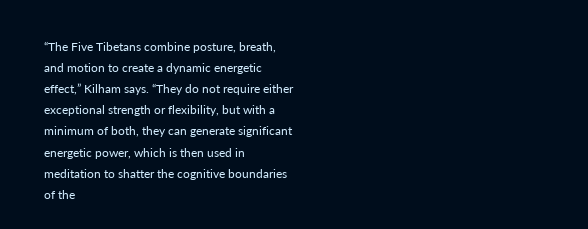“The Five Tibetans combine posture, breath, and motion to create a dynamic energetic effect,” Kilham says. “They do not require either exceptional strength or flexibility, but with a minimum of both, they can generate significant energetic power, which is then used in meditation to shatter the cognitive boundaries of the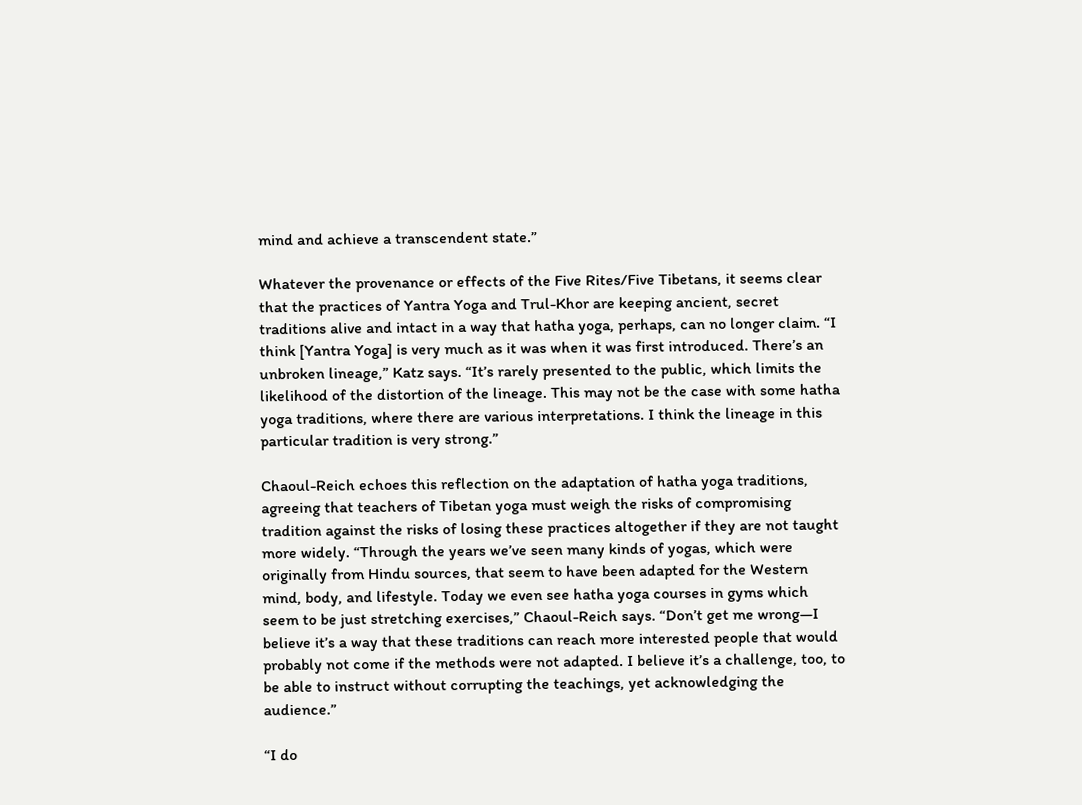mind and achieve a transcendent state.”

Whatever the provenance or effects of the Five Rites/Five Tibetans, it seems clear that the practices of Yantra Yoga and Trul-Khor are keeping ancient, secret traditions alive and intact in a way that hatha yoga, perhaps, can no longer claim. “I think [Yantra Yoga] is very much as it was when it was first introduced. There’s an unbroken lineage,” Katz says. “It’s rarely presented to the public, which limits the likelihood of the distortion of the lineage. This may not be the case with some hatha yoga traditions, where there are various interpretations. I think the lineage in this particular tradition is very strong.”

Chaoul-Reich echoes this reflection on the adaptation of hatha yoga traditions, agreeing that teachers of Tibetan yoga must weigh the risks of compromising tradition against the risks of losing these practices altogether if they are not taught more widely. “Through the years we’ve seen many kinds of yogas, which were originally from Hindu sources, that seem to have been adapted for the Western mind, body, and lifestyle. Today we even see hatha yoga courses in gyms which seem to be just stretching exercises,” Chaoul-Reich says. “Don’t get me wrong—I believe it’s a way that these traditions can reach more interested people that would probably not come if the methods were not adapted. I believe it’s a challenge, too, to be able to instruct without corrupting the teachings, yet acknowledging the audience.”

“I do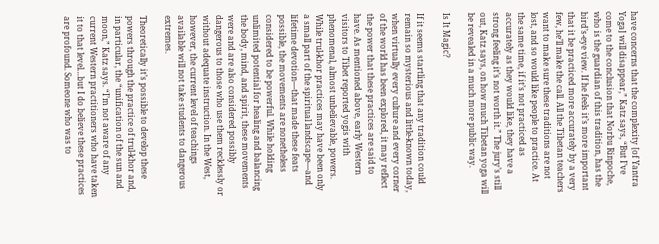have concerns that the complexity [of Yantra Yoga] will disappear,” Katz says, “But I’ve come to the conclusion that Norbu Rinpoche, who is the guardian of this tradition, has the bird’s-eye view. If he feels it’s more important that it be practiced more accurately by a very few, he’ll make the call. All the Tibetan teachers want to make sure these traditions are not lost, and so would like people to practice. At the same time, if it’s not practiced as accurately as they would like, they have a strong feeling it’s not worth it.” The jury’s still out, Katz says, on how much Tibetan yoga will be revealed in a much more public way.

Is It Magic?

If it seems startling that any tradition could remain so mysterious and little-known today, when virtually every culture and every corner of the world has been explored, it may reflect the power that these practices are said to have. As mentioned above, early Western visitors to Tibet reported yogis with phenomenal, almost unbelievable, powers. While trul-khor practices may have been only a small part of the spiritual landscape—and lifetime devotion—that made these feats possible, the movements are nonetheless considered to be powerful. While holding unlimited potential for healing and balancing the body, mind, and spirit, these movements were and are also considered possibly dangerous to those who use them recklessly or without adequate instruction. In the West, however, the current level of teachings available will not take students to dangerous extremes.

Theoretically it’s possible to develop these powers through the practice of trul-khor and, in particular, the “unification of the sun and moon,” Katz says. “I’m not aware of any current Western practitioners who have taken it to that level…but I do believe these practices are profound. Someone who was to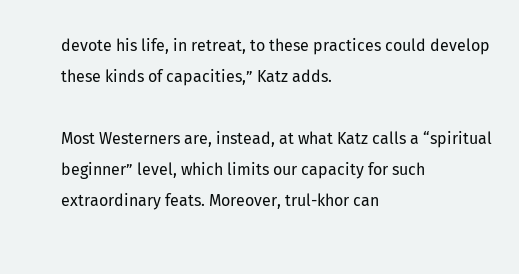devote his life, in retreat, to these practices could develop these kinds of capacities,” Katz adds.

Most Westerners are, instead, at what Katz calls a “spiritual beginner” level, which limits our capacity for such extraordinary feats. Moreover, trul-khor can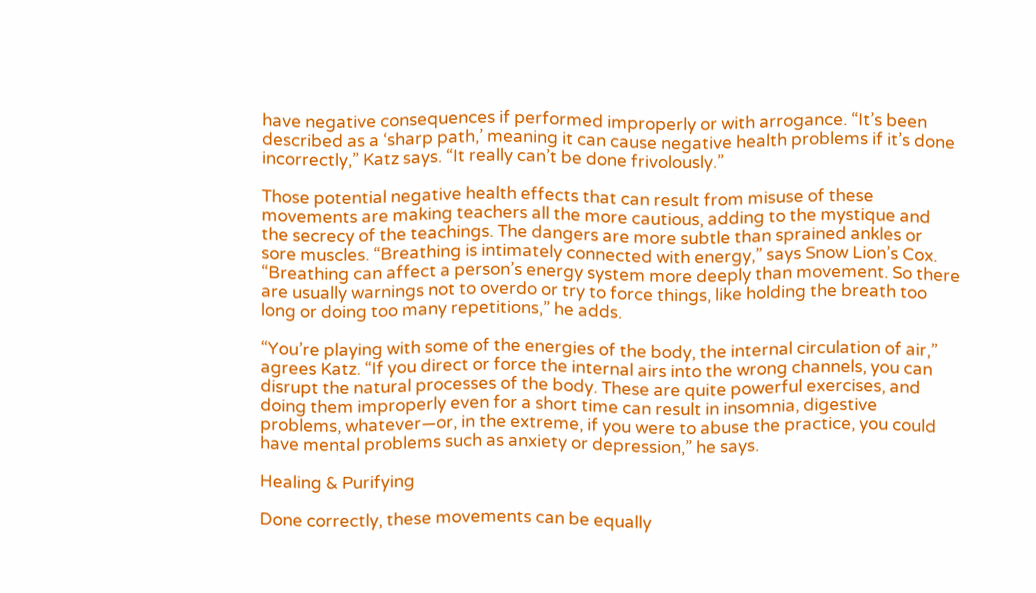have negative consequences if performed improperly or with arrogance. “It’s been described as a ‘sharp path,’ meaning it can cause negative health problems if it’s done incorrectly,” Katz says. “It really can’t be done frivolously.”

Those potential negative health effects that can result from misuse of these movements are making teachers all the more cautious, adding to the mystique and the secrecy of the teachings. The dangers are more subtle than sprained ankles or sore muscles. “Breathing is intimately connected with energy,” says Snow Lion’s Cox. “Breathing can affect a person’s energy system more deeply than movement. So there are usually warnings not to overdo or try to force things, like holding the breath too long or doing too many repetitions,” he adds.

“You’re playing with some of the energies of the body, the internal circulation of air,” agrees Katz. “If you direct or force the internal airs into the wrong channels, you can disrupt the natural processes of the body. These are quite powerful exercises, and doing them improperly even for a short time can result in insomnia, digestive problems, whatever—or, in the extreme, if you were to abuse the practice, you could have mental problems such as anxiety or depression,” he says.

Healing & Purifying

Done correctly, these movements can be equally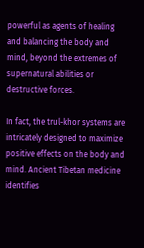powerful as agents of healing and balancing the body and mind, beyond the extremes of supernatural abilities or destructive forces.

In fact, the trul-khor systems are intricately designed to maximize positive effects on the body and mind. Ancient Tibetan medicine identifies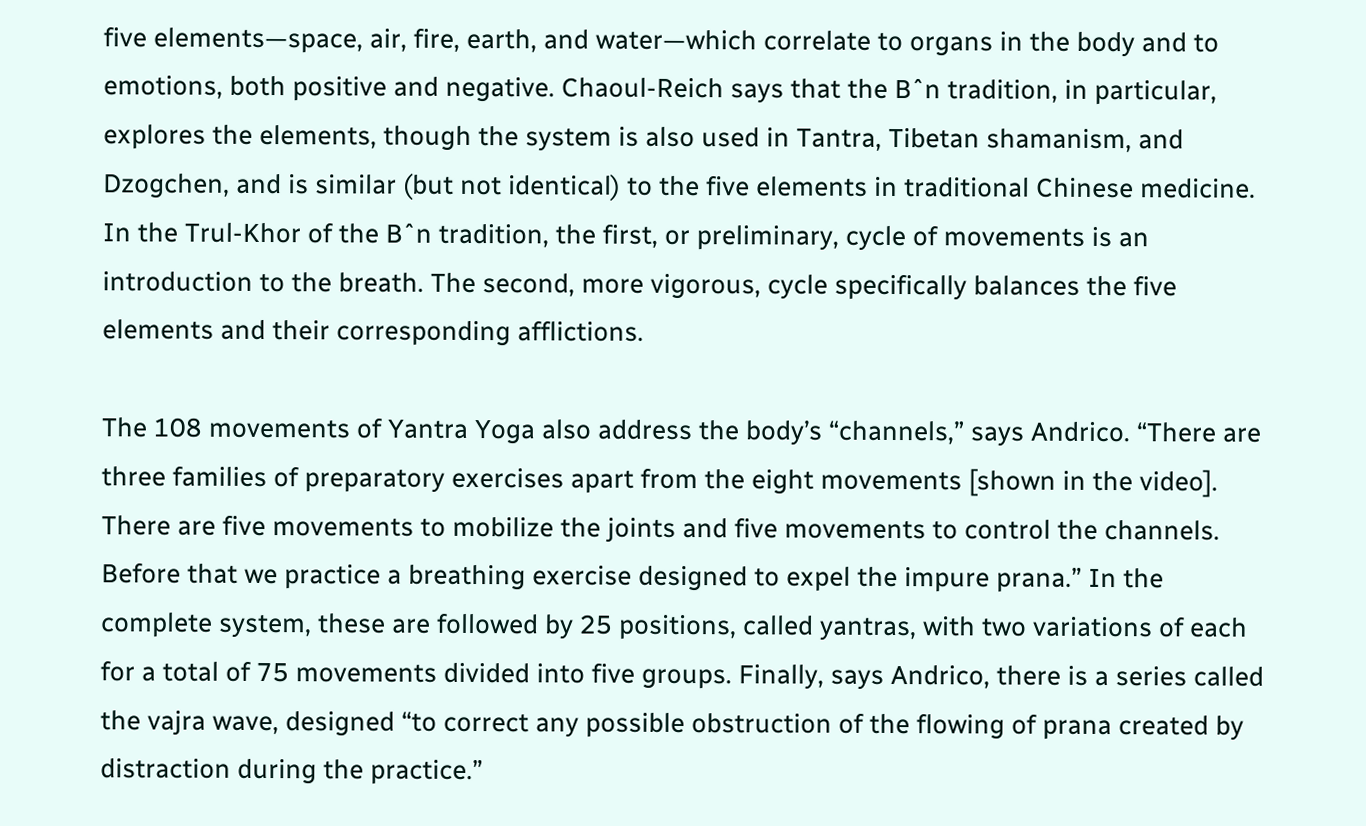five elements—space, air, fire, earth, and water—which correlate to organs in the body and to emotions, both positive and negative. Chaoul-Reich says that the Bˆn tradition, in particular, explores the elements, though the system is also used in Tantra, Tibetan shamanism, and Dzogchen, and is similar (but not identical) to the five elements in traditional Chinese medicine. In the Trul-Khor of the Bˆn tradition, the first, or preliminary, cycle of movements is an introduction to the breath. The second, more vigorous, cycle specifically balances the five elements and their corresponding afflictions.

The 108 movements of Yantra Yoga also address the body’s “channels,” says Andrico. “There are three families of preparatory exercises apart from the eight movements [shown in the video]. There are five movements to mobilize the joints and five movements to control the channels. Before that we practice a breathing exercise designed to expel the impure prana.” In the complete system, these are followed by 25 positions, called yantras, with two variations of each for a total of 75 movements divided into five groups. Finally, says Andrico, there is a series called the vajra wave, designed “to correct any possible obstruction of the flowing of prana created by distraction during the practice.”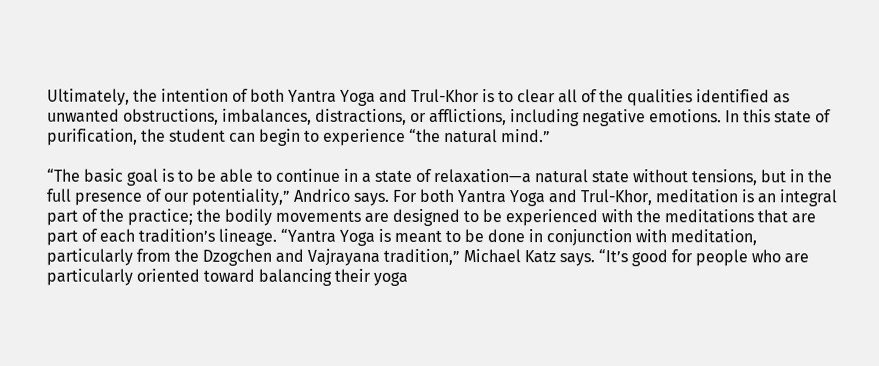Ultimately, the intention of both Yantra Yoga and Trul-Khor is to clear all of the qualities identified as unwanted obstructions, imbalances, distractions, or afflictions, including negative emotions. In this state of purification, the student can begin to experience “the natural mind.”

“The basic goal is to be able to continue in a state of relaxation—a natural state without tensions, but in the full presence of our potentiality,” Andrico says. For both Yantra Yoga and Trul-Khor, meditation is an integral part of the practice; the bodily movements are designed to be experienced with the meditations that are part of each tradition’s lineage. “Yantra Yoga is meant to be done in conjunction with meditation, particularly from the Dzogchen and Vajrayana tradition,” Michael Katz says. “It’s good for people who are particularly oriented toward balancing their yoga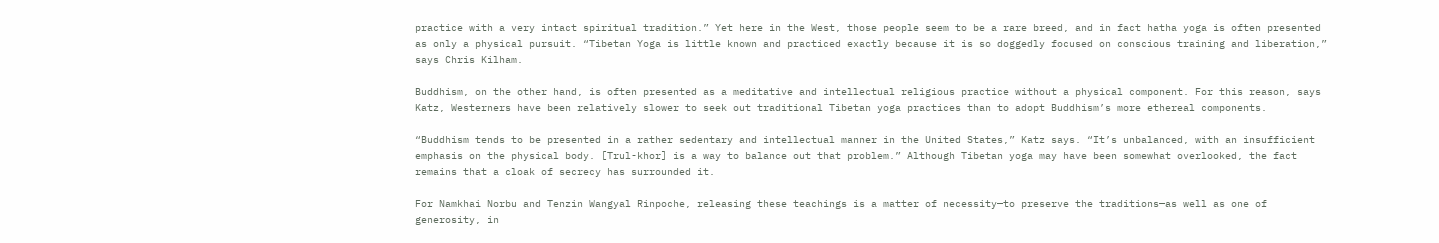practice with a very intact spiritual tradition.” Yet here in the West, those people seem to be a rare breed, and in fact hatha yoga is often presented as only a physical pursuit. “Tibetan Yoga is little known and practiced exactly because it is so doggedly focused on conscious training and liberation,” says Chris Kilham.

Buddhism, on the other hand, is often presented as a meditative and intellectual religious practice without a physical component. For this reason, says Katz, Westerners have been relatively slower to seek out traditional Tibetan yoga practices than to adopt Buddhism’s more ethereal components.

“Buddhism tends to be presented in a rather sedentary and intellectual manner in the United States,” Katz says. “It’s unbalanced, with an insufficient emphasis on the physical body. [Trul-khor] is a way to balance out that problem.” Although Tibetan yoga may have been somewhat overlooked, the fact remains that a cloak of secrecy has surrounded it.

For Namkhai Norbu and Tenzin Wangyal Rinpoche, releasing these teachings is a matter of necessity—to preserve the traditions—as well as one of generosity, in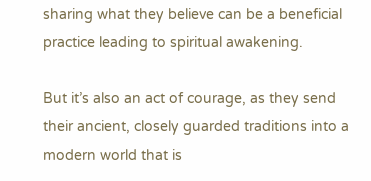sharing what they believe can be a beneficial practice leading to spiritual awakening.

But it’s also an act of courage, as they send their ancient, closely guarded traditions into a modern world that is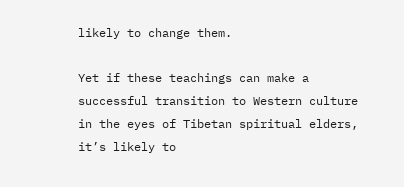likely to change them.

Yet if these teachings can make a successful transition to Western culture in the eyes of Tibetan spiritual elders, it’s likely to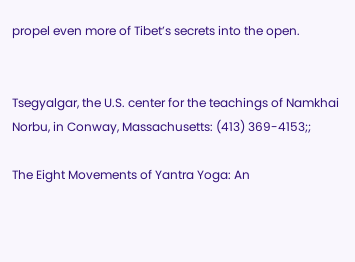propel even more of Tibet’s secrets into the open.


Tsegyalgar, the U.S. center for the teachings of Namkhai Norbu, in Conway, Massachusetts: (413) 369-4153;;

The Eight Movements of Yantra Yoga: An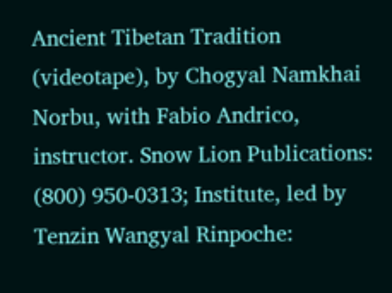Ancient Tibetan Tradition (videotape), by Chogyal Namkhai Norbu, with Fabio Andrico, instructor. Snow Lion Publications: (800) 950-0313; Institute, led by Tenzin Wangyal Rinpoche: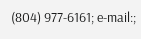(804) 977-6161; e-mail:;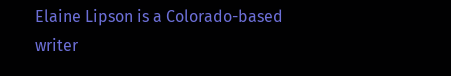Elaine Lipson is a Colorado-based writer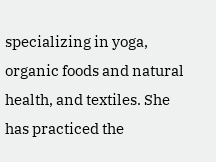specializing in yoga, organic foods and natural health, and textiles. She has practiced the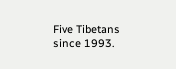Five Tibetans since 1993.